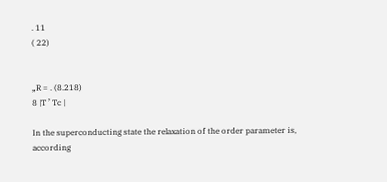. 11
( 22)


„R = . (8.218)
8 |T ’ Tc |

In the superconducting state the relaxation of the order parameter is, according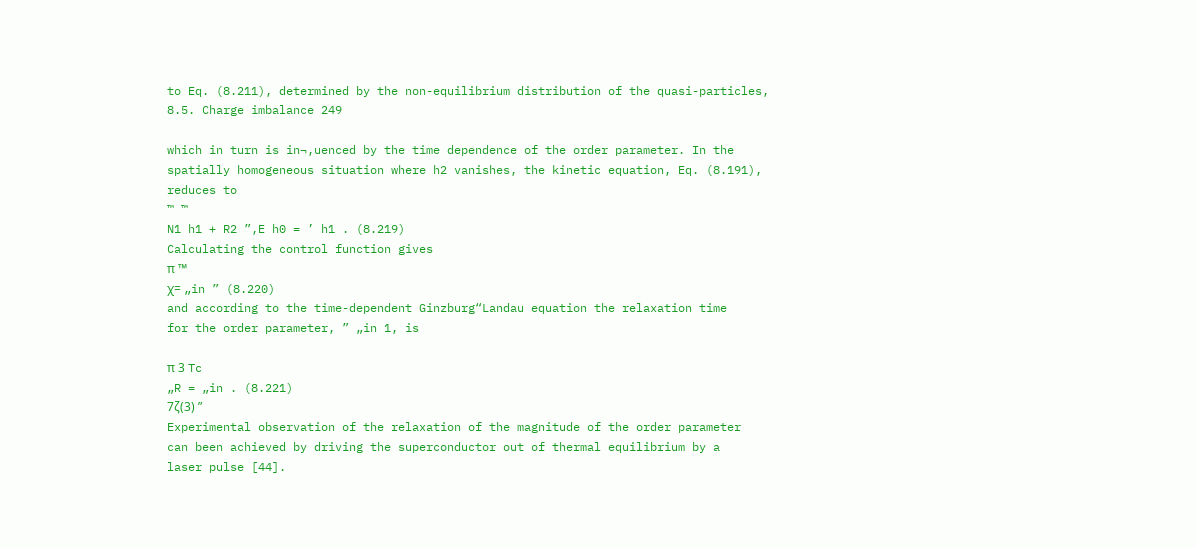to Eq. (8.211), determined by the non-equilibrium distribution of the quasi-particles,
8.5. Charge imbalance 249

which in turn is in¬‚uenced by the time dependence of the order parameter. In the
spatially homogeneous situation where h2 vanishes, the kinetic equation, Eq. (8.191),
reduces to
™ ™
N1 h1 + R2 ”‚E h0 = ’ h1 . (8.219)
Calculating the control function gives
π ™
χ= „in ” (8.220)
and according to the time-dependent Ginzburg“Landau equation the relaxation time
for the order parameter, ” „in 1, is

π 3 Tc
„R = „in . (8.221)
7ζ(3) ”
Experimental observation of the relaxation of the magnitude of the order parameter
can been achieved by driving the superconductor out of thermal equilibrium by a
laser pulse [44].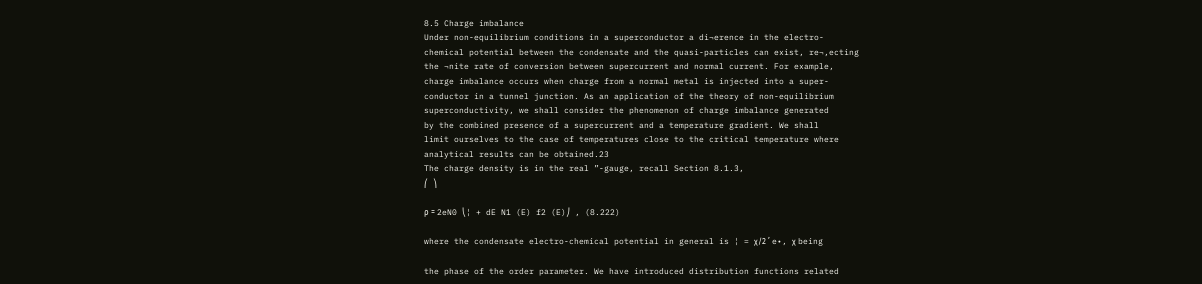8.5 Charge imbalance
Under non-equilibrium conditions in a superconductor a di¬erence in the electro-
chemical potential between the condensate and the quasi-particles can exist, re¬‚ecting
the ¬nite rate of conversion between supercurrent and normal current. For example,
charge imbalance occurs when charge from a normal metal is injected into a super-
conductor in a tunnel junction. As an application of the theory of non-equilibrium
superconductivity, we shall consider the phenomenon of charge imbalance generated
by the combined presence of a supercurrent and a temperature gradient. We shall
limit ourselves to the case of temperatures close to the critical temperature where
analytical results can be obtained.23
The charge density is in the real ”-gauge, recall Section 8.1.3,
⎛ ⎞

ρ = 2eN0 ⎝¦ + dE N1 (E) f2 (E)⎠ , (8.222)

where the condensate electro-chemical potential in general is ¦ = χ/2 ’ e•, χ being

the phase of the order parameter. We have introduced distribution functions related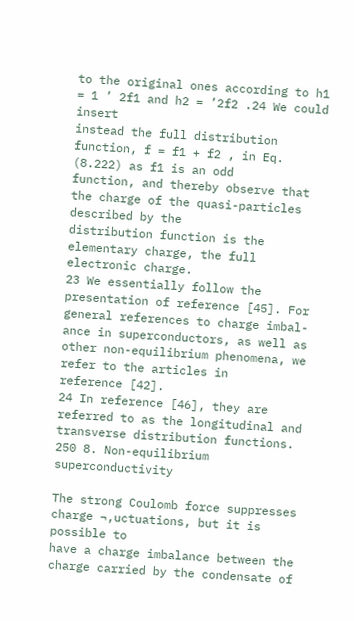to the original ones according to h1 = 1 ’ 2f1 and h2 = ’2f2 .24 We could insert
instead the full distribution function, f = f1 + f2 , in Eq. (8.222) as f1 is an odd
function, and thereby observe that the charge of the quasi-particles described by the
distribution function is the elementary charge, the full electronic charge.
23 We essentially follow the presentation of reference [45]. For general references to charge imbal-
ance in superconductors, as well as other non-equilibrium phenomena, we refer to the articles in
reference [42].
24 In reference [46], they are referred to as the longitudinal and transverse distribution functions.
250 8. Non-equilibrium superconductivity

The strong Coulomb force suppresses charge ¬‚uctuations, but it is possible to
have a charge imbalance between the charge carried by the condensate of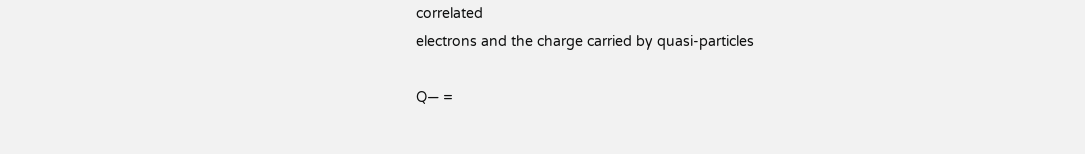correlated
electrons and the charge carried by quasi-particles

Q— =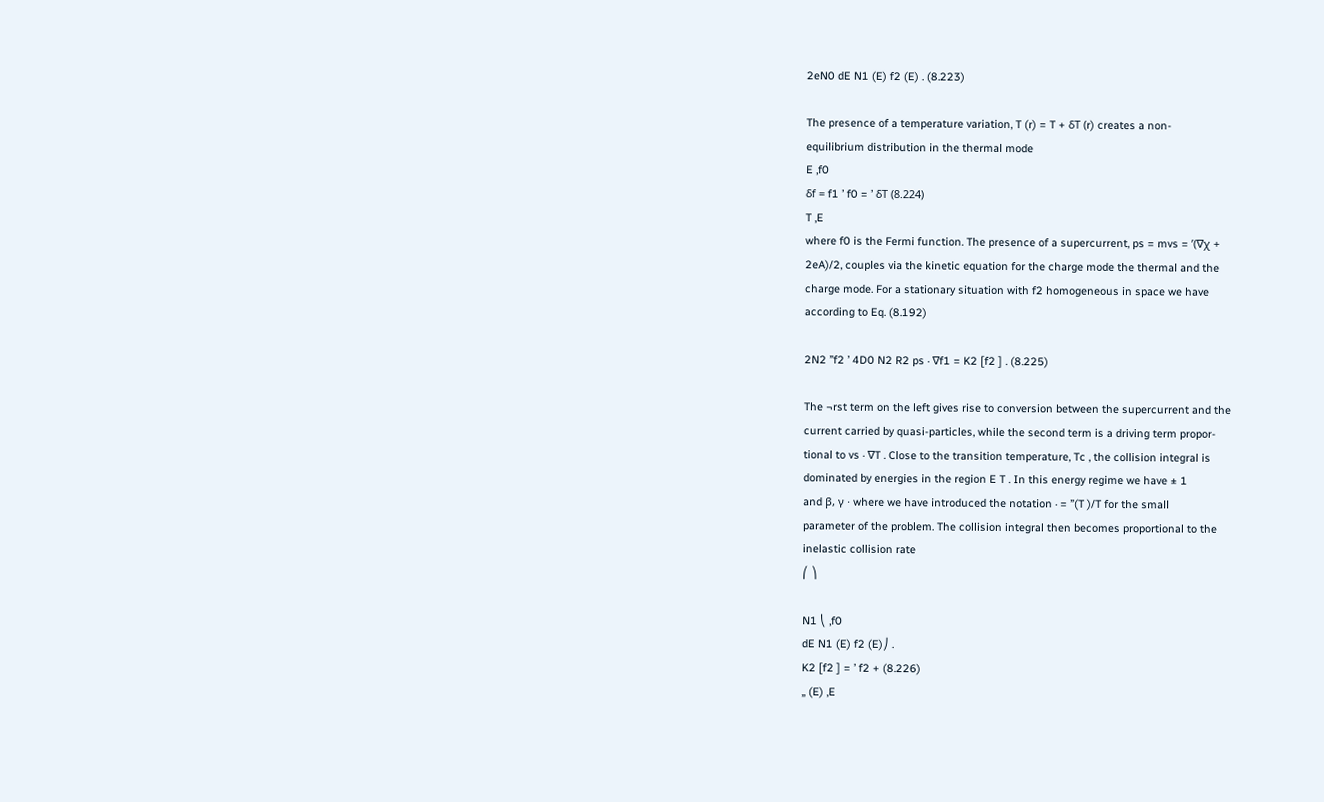2eN0 dE N1 (E) f2 (E) . (8.223)

The presence of a temperature variation, T (r) = T + δT (r) creates a non-
equilibrium distribution in the thermal mode
E ‚f0
δf = f1 ’ f0 = ’ δT (8.224)
T ‚E
where f0 is the Fermi function. The presence of a supercurrent, ps = mvs = ’(∇χ +
2eA)/2, couples via the kinetic equation for the charge mode the thermal and the
charge mode. For a stationary situation with f2 homogeneous in space we have
according to Eq. (8.192)

2N2 ”f2 ’ 4D0 N2 R2 ps · ∇f1 = K2 [f2 ] . (8.225)

The ¬rst term on the left gives rise to conversion between the supercurrent and the
current carried by quasi-particles, while the second term is a driving term propor-
tional to vs · ∇T . Close to the transition temperature, Tc , the collision integral is
dominated by energies in the region E T . In this energy regime we have ± 1
and β, γ · where we have introduced the notation · = ”(T )/T for the small
parameter of the problem. The collision integral then becomes proportional to the
inelastic collision rate
⎛ ⎞

N1 ⎝ ‚f0
dE N1 (E) f2 (E)⎠ .
K2 [f2 ] = ’ f2 + (8.226)
„ (E) ‚E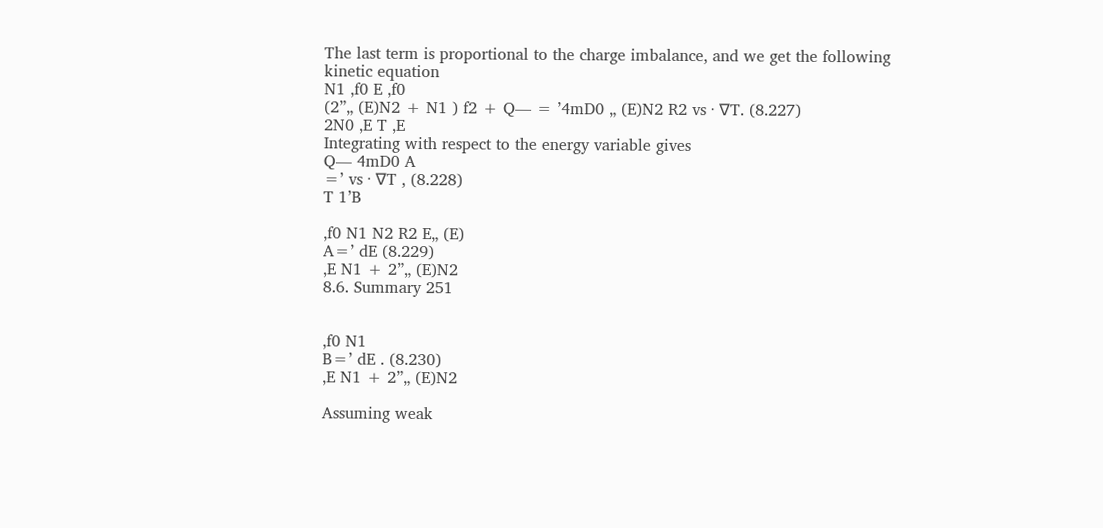The last term is proportional to the charge imbalance, and we get the following
kinetic equation
N1 ‚f0 E ‚f0
(2”„ (E)N2 + N1 ) f2 + Q— = ’4mD0 „ (E)N2 R2 vs · ∇T. (8.227)
2N0 ‚E T ‚E
Integrating with respect to the energy variable gives
Q— 4mD0 A
=’ vs · ∇T , (8.228)
T 1’B

‚f0 N1 N2 R2 E„ (E)
A=’ dE (8.229)
‚E N1 + 2”„ (E)N2
8.6. Summary 251


‚f0 N1
B=’ dE . (8.230)
‚E N1 + 2”„ (E)N2

Assuming weak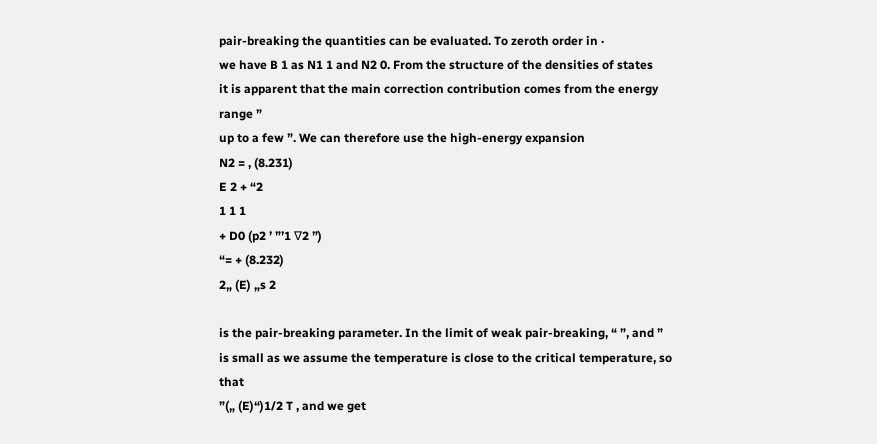pair-breaking the quantities can be evaluated. To zeroth order in ·
we have B 1 as N1 1 and N2 0. From the structure of the densities of states
it is apparent that the main correction contribution comes from the energy range ”
up to a few ”. We can therefore use the high-energy expansion
N2 = , (8.231)
E 2 + “2
1 1 1
+ D0 (p2 ’ ”’1 ∇2 ”)
“= + (8.232)
2„ (E) „s 2

is the pair-breaking parameter. In the limit of weak pair-breaking, “ ”, and ”
is small as we assume the temperature is close to the critical temperature, so that
”(„ (E)“)1/2 T , and we get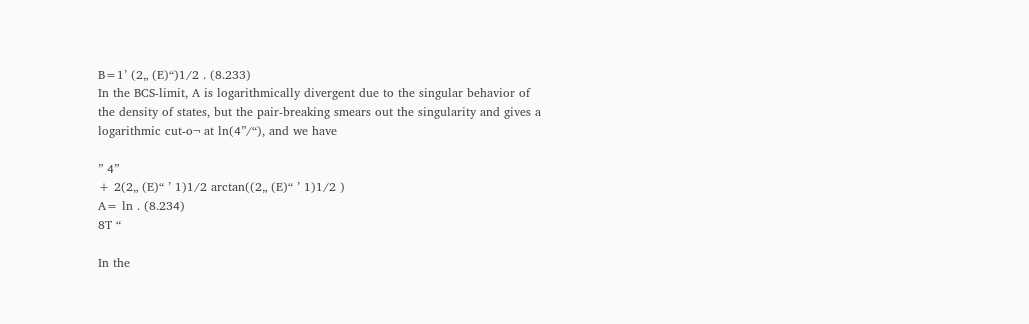B=1’ (2„ (E)“)1/2 . (8.233)
In the BCS-limit, A is logarithmically divergent due to the singular behavior of
the density of states, but the pair-breaking smears out the singularity and gives a
logarithmic cut-o¬ at ln(4”/“), and we have

” 4”
+ 2(2„ (E)“ ’ 1)1/2 arctan((2„ (E)“ ’ 1)1/2 )
A= ln . (8.234)
8T “

In the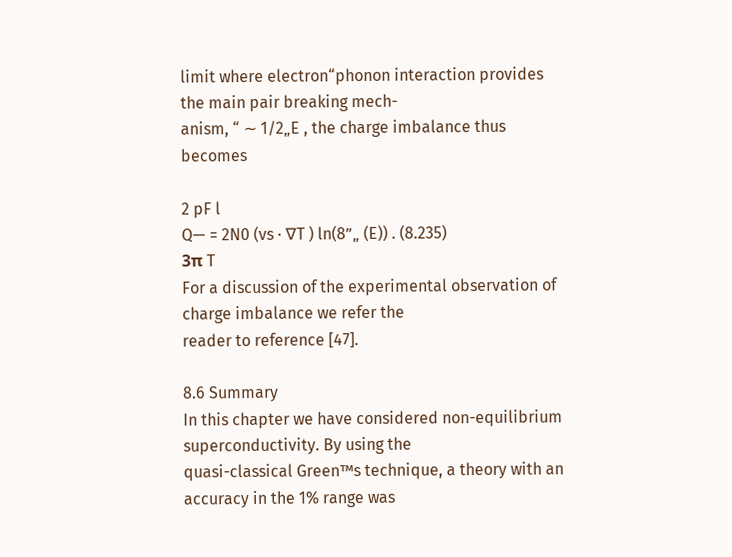limit where electron“phonon interaction provides the main pair breaking mech-
anism, “ ∼ 1/2„E , the charge imbalance thus becomes

2 pF l
Q— = 2N0 (vs · ∇T ) ln(8”„ (E)) . (8.235)
3π T
For a discussion of the experimental observation of charge imbalance we refer the
reader to reference [47].

8.6 Summary
In this chapter we have considered non-equilibrium superconductivity. By using the
quasi-classical Green™s technique, a theory with an accuracy in the 1% range was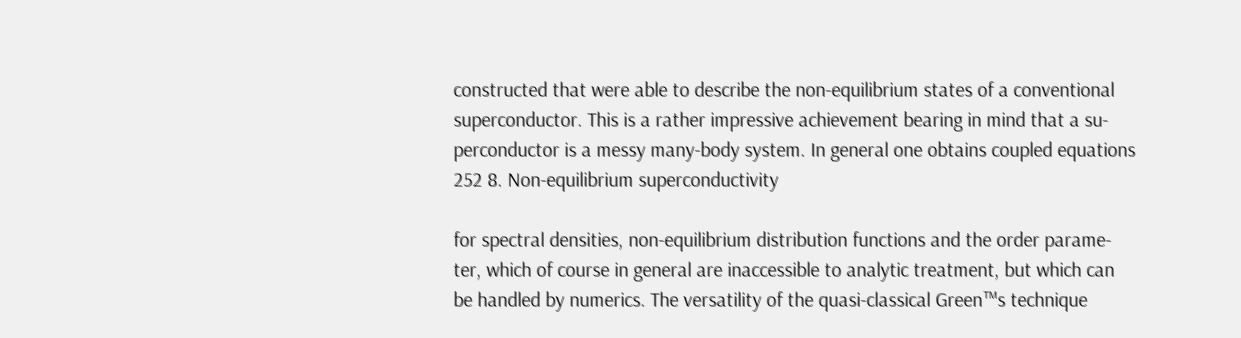constructed that were able to describe the non-equilibrium states of a conventional
superconductor. This is a rather impressive achievement bearing in mind that a su-
perconductor is a messy many-body system. In general one obtains coupled equations
252 8. Non-equilibrium superconductivity

for spectral densities, non-equilibrium distribution functions and the order parame-
ter, which of course in general are inaccessible to analytic treatment, but which can
be handled by numerics. The versatility of the quasi-classical Green™s technique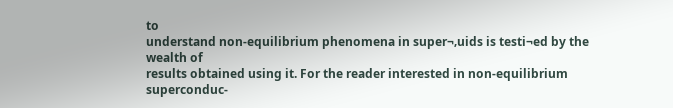to
understand non-equilibrium phenomena in super¬‚uids is testi¬ed by the wealth of
results obtained using it. For the reader interested in non-equilibrium superconduc-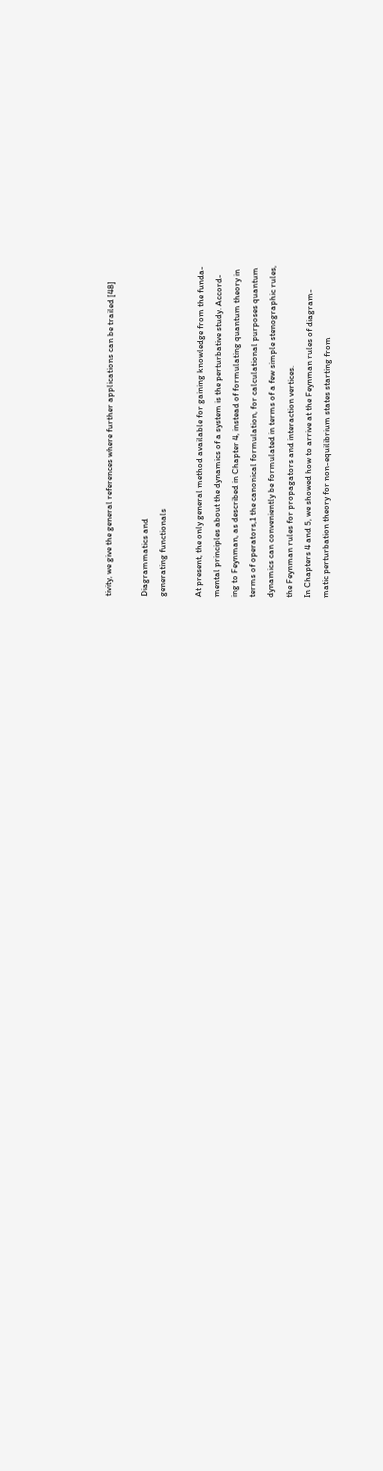tivity, we give the general references where further applications can be trailed [48]

Diagrammatics and
generating functionals

At present, the only general method available for gaining knowledge from the funda-
mental principles about the dynamics of a system is the perturbative study. Accord-
ing to Feynman, as described in Chapter 4, instead of formulating quantum theory in
terms of operators,1 the canonical formulation, for calculational purposes quantum
dynamics can conveniently be formulated in terms of a few simple stenographic rules,
the Feynman rules for propagators and interaction vertices.
In Chapters 4 and 5, we showed how to arrive at the Feynman rules of diagram-
matic perturbation theory for non-equilibrium states starting from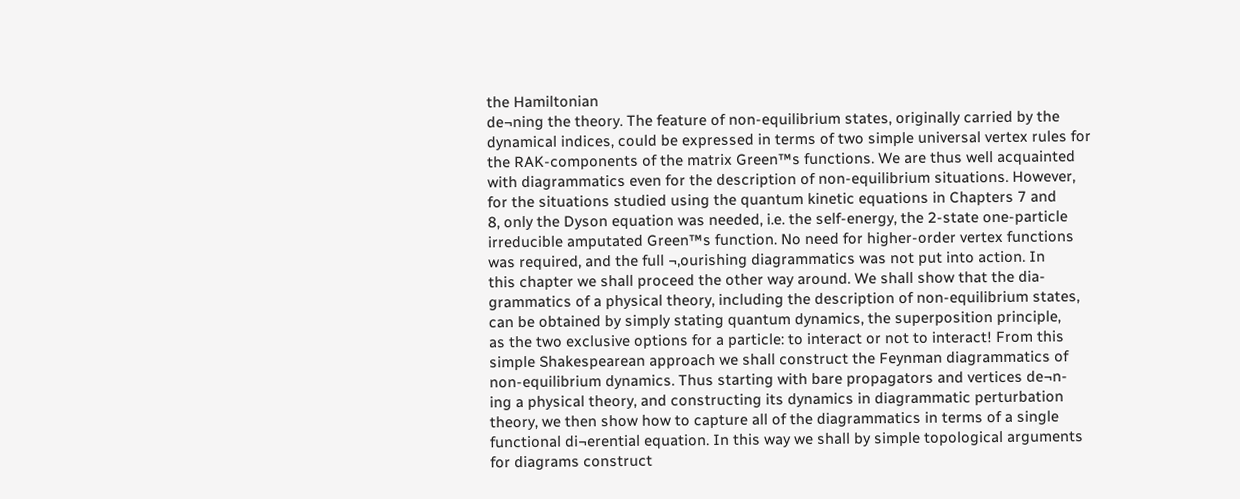the Hamiltonian
de¬ning the theory. The feature of non-equilibrium states, originally carried by the
dynamical indices, could be expressed in terms of two simple universal vertex rules for
the RAK-components of the matrix Green™s functions. We are thus well acquainted
with diagrammatics even for the description of non-equilibrium situations. However,
for the situations studied using the quantum kinetic equations in Chapters 7 and
8, only the Dyson equation was needed, i.e. the self-energy, the 2-state one-particle
irreducible amputated Green™s function. No need for higher-order vertex functions
was required, and the full ¬‚ourishing diagrammatics was not put into action. In
this chapter we shall proceed the other way around. We shall show that the dia-
grammatics of a physical theory, including the description of non-equilibrium states,
can be obtained by simply stating quantum dynamics, the superposition principle,
as the two exclusive options for a particle: to interact or not to interact! From this
simple Shakespearean approach we shall construct the Feynman diagrammatics of
non-equilibrium dynamics. Thus starting with bare propagators and vertices de¬n-
ing a physical theory, and constructing its dynamics in diagrammatic perturbation
theory, we then show how to capture all of the diagrammatics in terms of a single
functional di¬erential equation. In this way we shall by simple topological arguments
for diagrams construct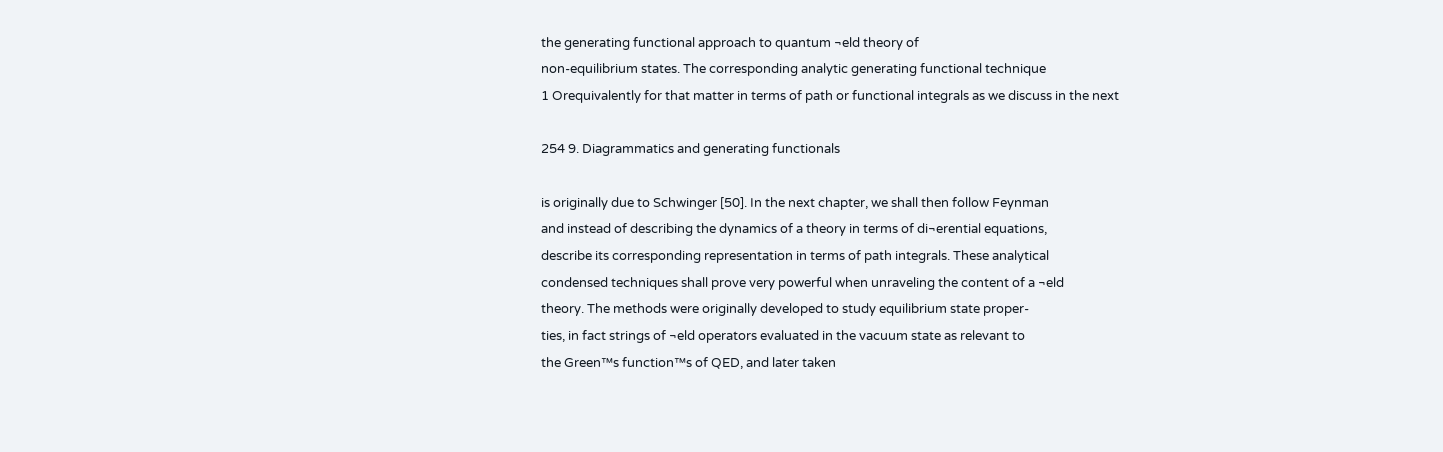the generating functional approach to quantum ¬eld theory of
non-equilibrium states. The corresponding analytic generating functional technique
1 Orequivalently for that matter in terms of path or functional integrals as we discuss in the next

254 9. Diagrammatics and generating functionals

is originally due to Schwinger [50]. In the next chapter, we shall then follow Feynman
and instead of describing the dynamics of a theory in terms of di¬erential equations,
describe its corresponding representation in terms of path integrals. These analytical
condensed techniques shall prove very powerful when unraveling the content of a ¬eld
theory. The methods were originally developed to study equilibrium state proper-
ties, in fact strings of ¬eld operators evaluated in the vacuum state as relevant to
the Green™s function™s of QED, and later taken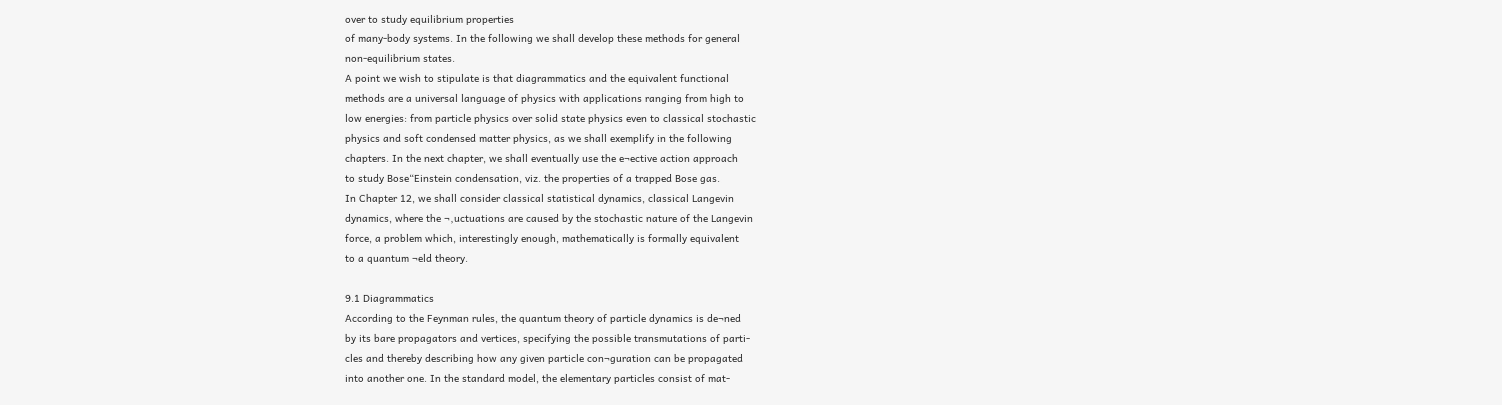over to study equilibrium properties
of many-body systems. In the following we shall develop these methods for general
non-equilibrium states.
A point we wish to stipulate is that diagrammatics and the equivalent functional
methods are a universal language of physics with applications ranging from high to
low energies: from particle physics over solid state physics even to classical stochastic
physics and soft condensed matter physics, as we shall exemplify in the following
chapters. In the next chapter, we shall eventually use the e¬ective action approach
to study Bose“Einstein condensation, viz. the properties of a trapped Bose gas.
In Chapter 12, we shall consider classical statistical dynamics, classical Langevin
dynamics, where the ¬‚uctuations are caused by the stochastic nature of the Langevin
force, a problem which, interestingly enough, mathematically is formally equivalent
to a quantum ¬eld theory.

9.1 Diagrammatics
According to the Feynman rules, the quantum theory of particle dynamics is de¬ned
by its bare propagators and vertices, specifying the possible transmutations of parti-
cles and thereby describing how any given particle con¬guration can be propagated
into another one. In the standard model, the elementary particles consist of mat-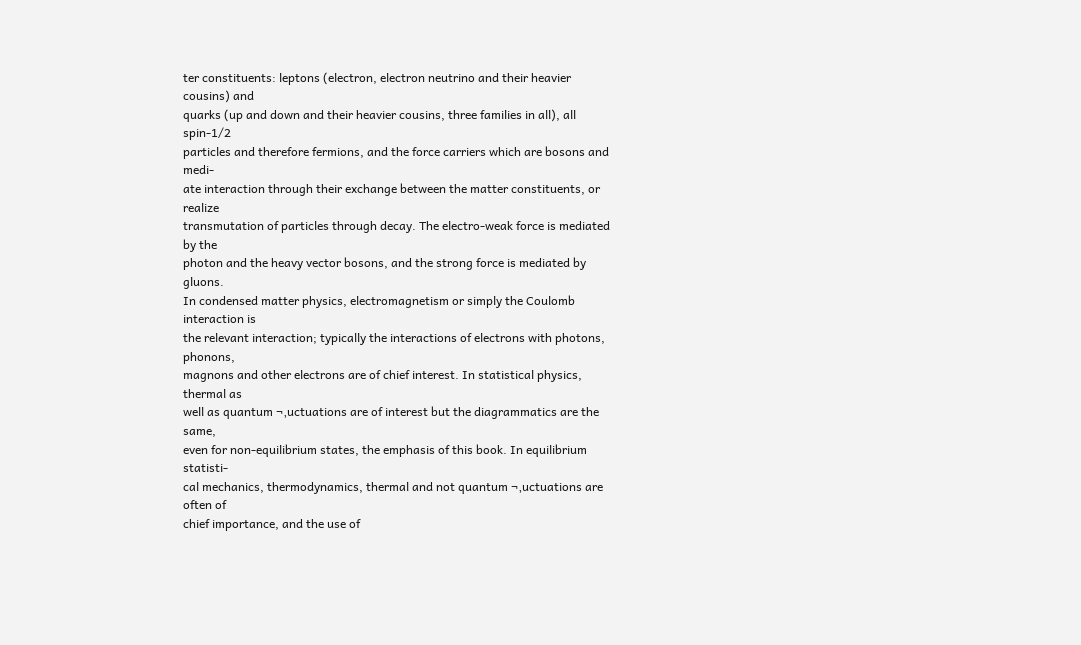ter constituents: leptons (electron, electron neutrino and their heavier cousins) and
quarks (up and down and their heavier cousins, three families in all), all spin-1/2
particles and therefore fermions, and the force carriers which are bosons and medi-
ate interaction through their exchange between the matter constituents, or realize
transmutation of particles through decay. The electro-weak force is mediated by the
photon and the heavy vector bosons, and the strong force is mediated by gluons.
In condensed matter physics, electromagnetism or simply the Coulomb interaction is
the relevant interaction; typically the interactions of electrons with photons, phonons,
magnons and other electrons are of chief interest. In statistical physics, thermal as
well as quantum ¬‚uctuations are of interest but the diagrammatics are the same,
even for non-equilibrium states, the emphasis of this book. In equilibrium statisti-
cal mechanics, thermodynamics, thermal and not quantum ¬‚uctuations are often of
chief importance, and the use of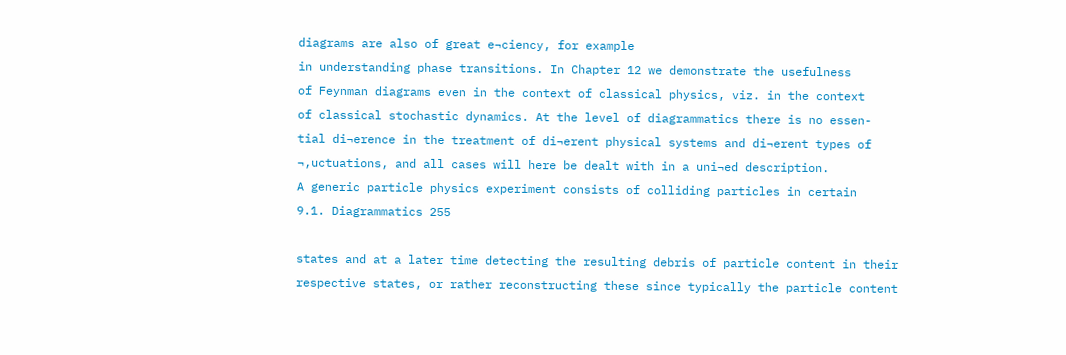diagrams are also of great e¬ciency, for example
in understanding phase transitions. In Chapter 12 we demonstrate the usefulness
of Feynman diagrams even in the context of classical physics, viz. in the context
of classical stochastic dynamics. At the level of diagrammatics there is no essen-
tial di¬erence in the treatment of di¬erent physical systems and di¬erent types of
¬‚uctuations, and all cases will here be dealt with in a uni¬ed description.
A generic particle physics experiment consists of colliding particles in certain
9.1. Diagrammatics 255

states and at a later time detecting the resulting debris of particle content in their
respective states, or rather reconstructing these since typically the particle content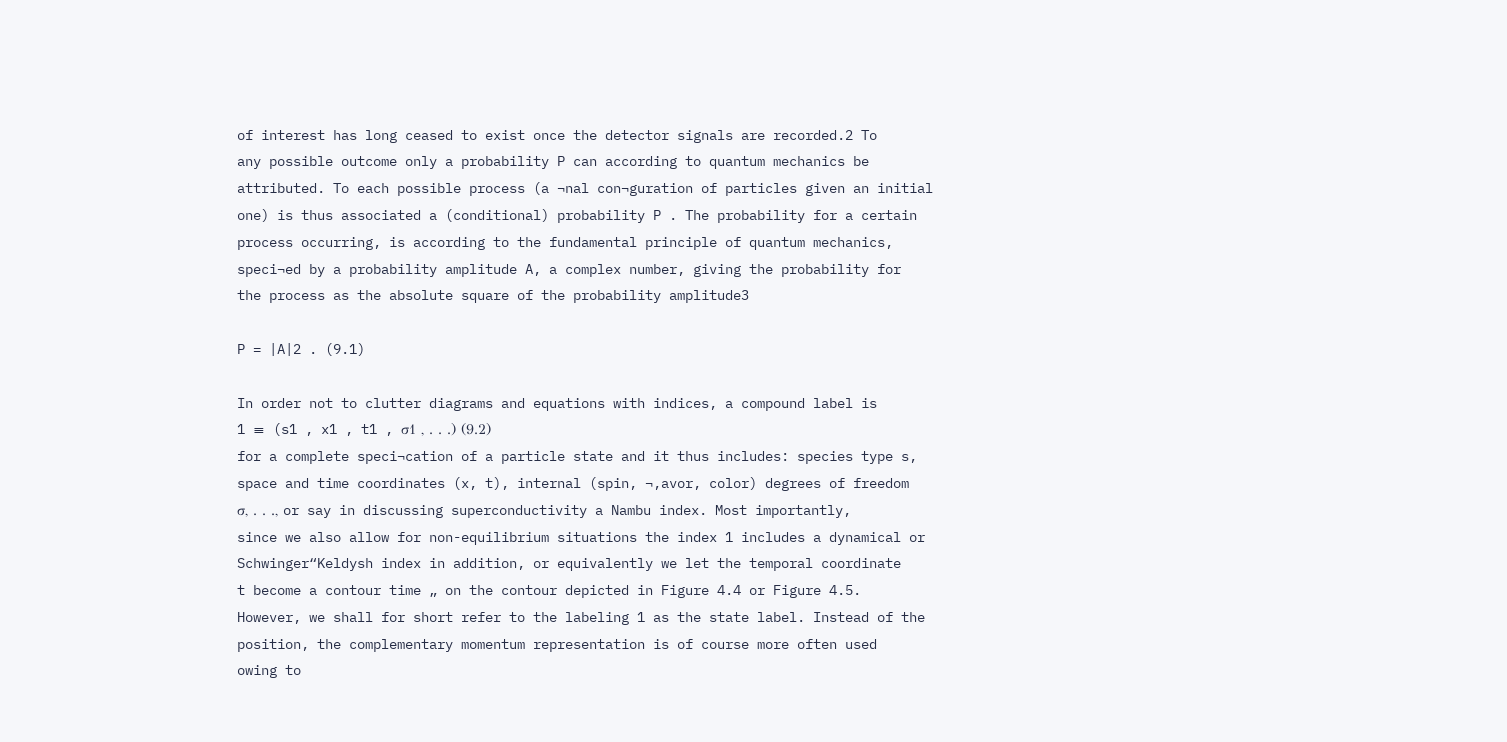of interest has long ceased to exist once the detector signals are recorded.2 To
any possible outcome only a probability P can according to quantum mechanics be
attributed. To each possible process (a ¬nal con¬guration of particles given an initial
one) is thus associated a (conditional) probability P . The probability for a certain
process occurring, is according to the fundamental principle of quantum mechanics,
speci¬ed by a probability amplitude A, a complex number, giving the probability for
the process as the absolute square of the probability amplitude3

P = |A|2 . (9.1)

In order not to clutter diagrams and equations with indices, a compound label is
1 ≡ (s1 , x1 , t1 , σ1 , . . .) (9.2)
for a complete speci¬cation of a particle state and it thus includes: species type s,
space and time coordinates (x, t), internal (spin, ¬‚avor, color) degrees of freedom
σ, . . ., or say in discussing superconductivity a Nambu index. Most importantly,
since we also allow for non-equilibrium situations the index 1 includes a dynamical or
Schwinger“Keldysh index in addition, or equivalently we let the temporal coordinate
t become a contour time „ on the contour depicted in Figure 4.4 or Figure 4.5.
However, we shall for short refer to the labeling 1 as the state label. Instead of the
position, the complementary momentum representation is of course more often used
owing to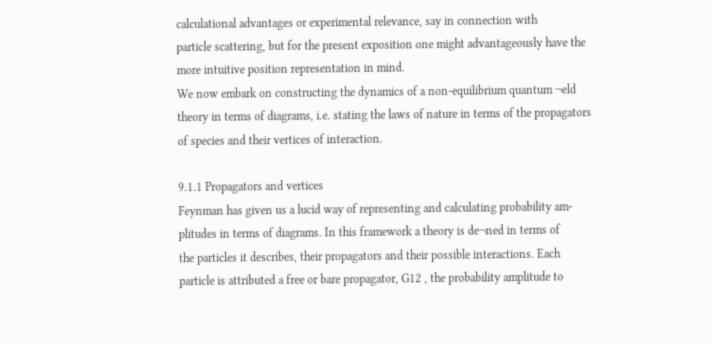calculational advantages or experimental relevance, say in connection with
particle scattering, but for the present exposition one might advantageously have the
more intuitive position representation in mind.
We now embark on constructing the dynamics of a non-equilibrium quantum ¬eld
theory in terms of diagrams, i.e. stating the laws of nature in terms of the propagators
of species and their vertices of interaction.

9.1.1 Propagators and vertices
Feynman has given us a lucid way of representing and calculating probability am-
plitudes in terms of diagrams. In this framework a theory is de¬ned in terms of
the particles it describes, their propagators and their possible interactions. Each
particle is attributed a free or bare propagator, G12 , the probability amplitude to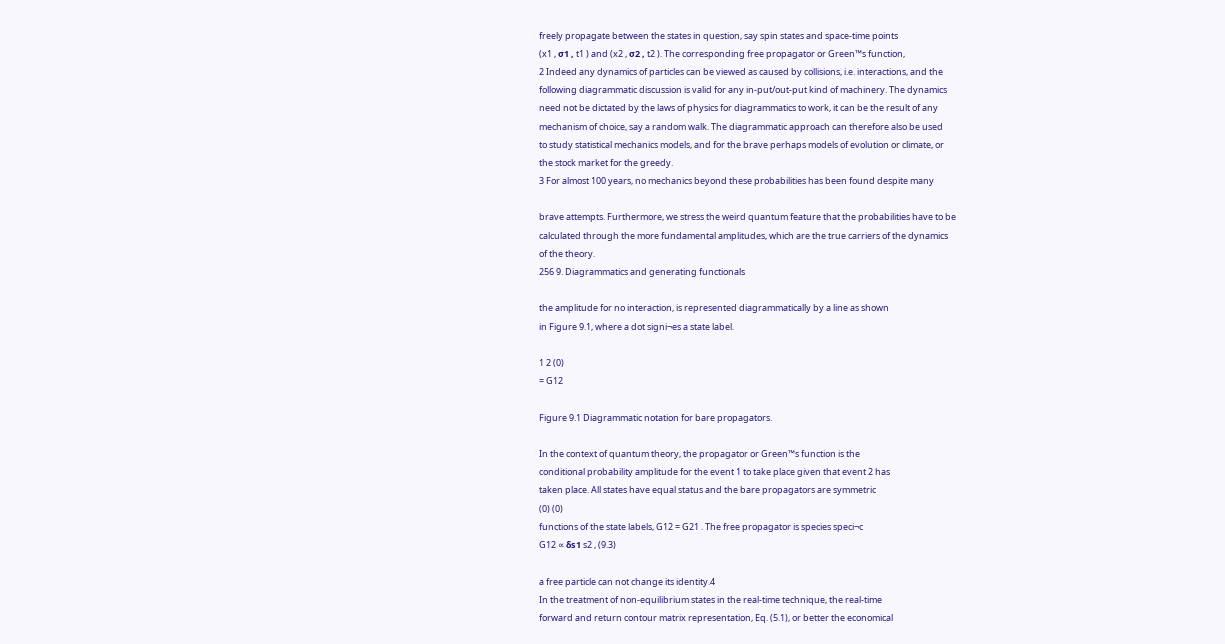freely propagate between the states in question, say spin states and space-time points
(x1 , σ1 , t1 ) and (x2 , σ2 , t2 ). The corresponding free propagator or Green™s function,
2 Indeed any dynamics of particles can be viewed as caused by collisions, i.e. interactions, and the
following diagrammatic discussion is valid for any in-put/out-put kind of machinery. The dynamics
need not be dictated by the laws of physics for diagrammatics to work, it can be the result of any
mechanism of choice, say a random walk. The diagrammatic approach can therefore also be used
to study statistical mechanics models, and for the brave perhaps models of evolution or climate, or
the stock market for the greedy.
3 For almost 100 years, no mechanics beyond these probabilities has been found despite many

brave attempts. Furthermore, we stress the weird quantum feature that the probabilities have to be
calculated through the more fundamental amplitudes, which are the true carriers of the dynamics
of the theory.
256 9. Diagrammatics and generating functionals

the amplitude for no interaction, is represented diagrammatically by a line as shown
in Figure 9.1, where a dot signi¬es a state label.

1 2 (0)
= G12

Figure 9.1 Diagrammatic notation for bare propagators.

In the context of quantum theory, the propagator or Green™s function is the
conditional probability amplitude for the event 1 to take place given that event 2 has
taken place. All states have equal status and the bare propagators are symmetric
(0) (0)
functions of the state labels, G12 = G21 . The free propagator is species speci¬c
G12 ∝ δs1 s2 , (9.3)

a free particle can not change its identity.4
In the treatment of non-equilibrium states in the real-time technique, the real-time
forward and return contour matrix representation, Eq. (5.1), or better the economical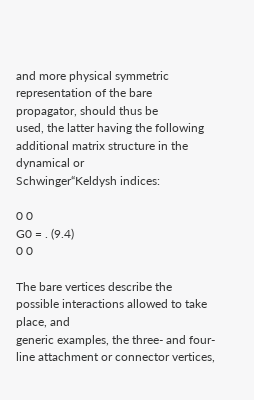and more physical symmetric representation of the bare propagator, should thus be
used, the latter having the following additional matrix structure in the dynamical or
Schwinger“Keldysh indices:

0 0
G0 = . (9.4)
0 0

The bare vertices describe the possible interactions allowed to take place, and
generic examples, the three- and four-line attachment or connector vertices,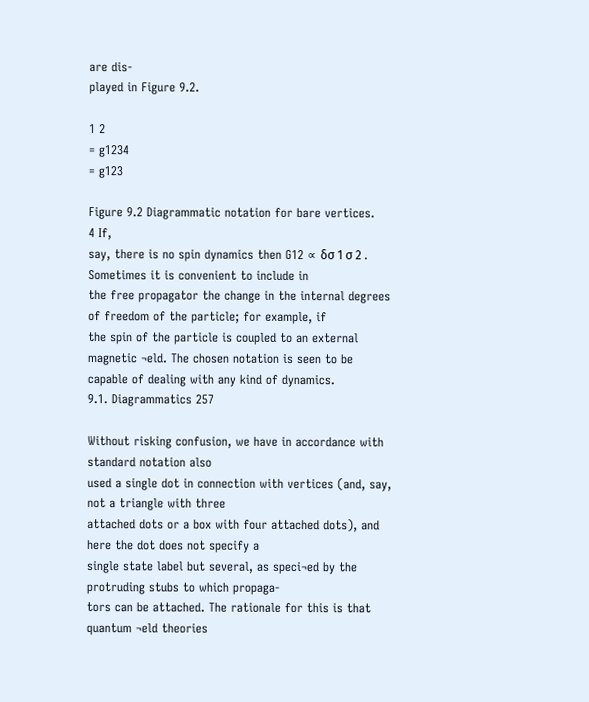are dis-
played in Figure 9.2.

1 2
= g1234
= g123

Figure 9.2 Diagrammatic notation for bare vertices.
4 If,
say, there is no spin dynamics then G12 ∝ δσ 1 σ 2 . Sometimes it is convenient to include in
the free propagator the change in the internal degrees of freedom of the particle; for example, if
the spin of the particle is coupled to an external magnetic ¬eld. The chosen notation is seen to be
capable of dealing with any kind of dynamics.
9.1. Diagrammatics 257

Without risking confusion, we have in accordance with standard notation also
used a single dot in connection with vertices (and, say, not a triangle with three
attached dots or a box with four attached dots), and here the dot does not specify a
single state label but several, as speci¬ed by the protruding stubs to which propaga-
tors can be attached. The rationale for this is that quantum ¬eld theories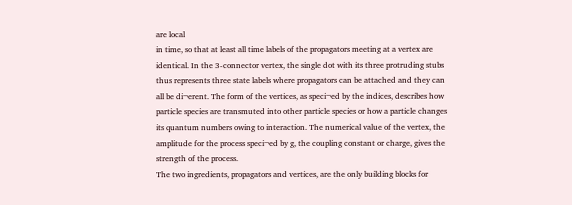are local
in time, so that at least all time labels of the propagators meeting at a vertex are
identical. In the 3-connector vertex, the single dot with its three protruding stubs
thus represents three state labels where propagators can be attached and they can
all be di¬erent. The form of the vertices, as speci¬ed by the indices, describes how
particle species are transmuted into other particle species or how a particle changes
its quantum numbers owing to interaction. The numerical value of the vertex, the
amplitude for the process speci¬ed by g, the coupling constant or charge, gives the
strength of the process.
The two ingredients, propagators and vertices, are the only building blocks for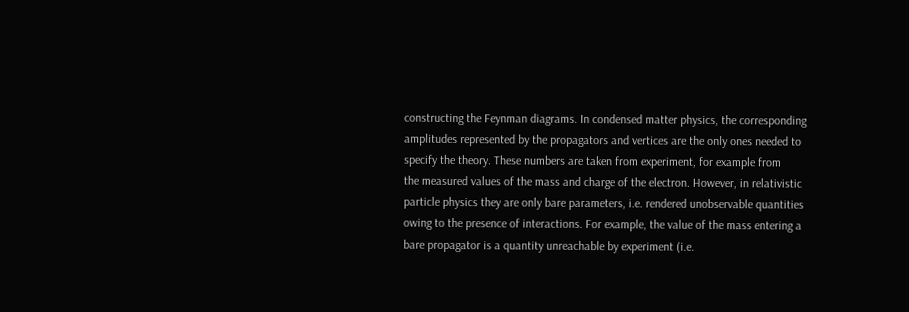constructing the Feynman diagrams. In condensed matter physics, the corresponding
amplitudes represented by the propagators and vertices are the only ones needed to
specify the theory. These numbers are taken from experiment, for example from
the measured values of the mass and charge of the electron. However, in relativistic
particle physics they are only bare parameters, i.e. rendered unobservable quantities
owing to the presence of interactions. For example, the value of the mass entering a
bare propagator is a quantity unreachable by experiment (i.e.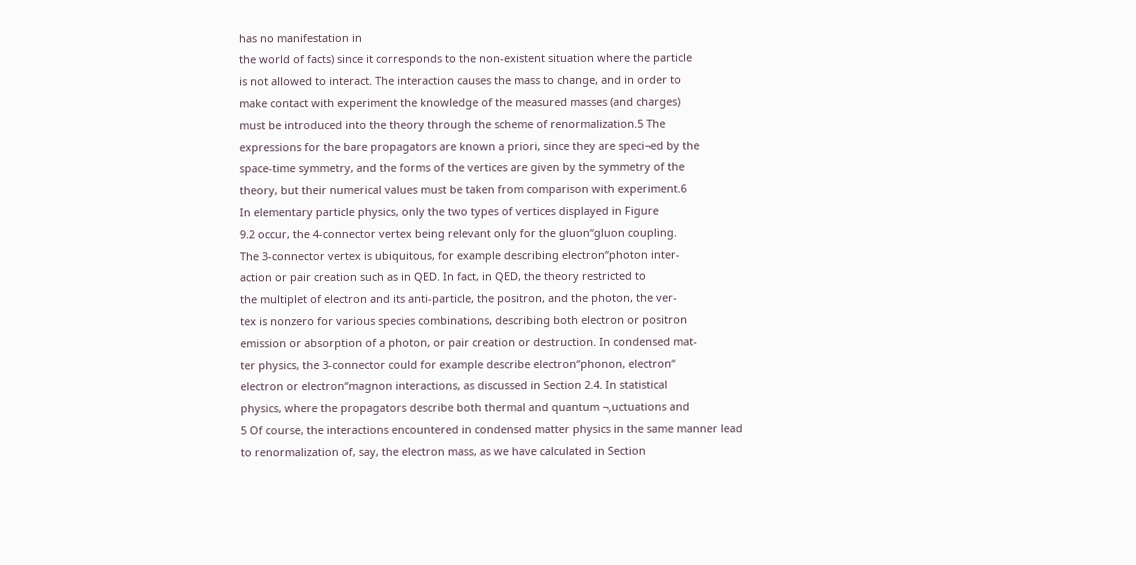has no manifestation in
the world of facts) since it corresponds to the non-existent situation where the particle
is not allowed to interact. The interaction causes the mass to change, and in order to
make contact with experiment the knowledge of the measured masses (and charges)
must be introduced into the theory through the scheme of renormalization.5 The
expressions for the bare propagators are known a priori, since they are speci¬ed by the
space-time symmetry, and the forms of the vertices are given by the symmetry of the
theory, but their numerical values must be taken from comparison with experiment.6
In elementary particle physics, only the two types of vertices displayed in Figure
9.2 occur, the 4-connector vertex being relevant only for the gluon“gluon coupling.
The 3-connector vertex is ubiquitous, for example describing electron“photon inter-
action or pair creation such as in QED. In fact, in QED, the theory restricted to
the multiplet of electron and its anti-particle, the positron, and the photon, the ver-
tex is nonzero for various species combinations, describing both electron or positron
emission or absorption of a photon, or pair creation or destruction. In condensed mat-
ter physics, the 3-connector could for example describe electron“phonon, electron“
electron or electron“magnon interactions, as discussed in Section 2.4. In statistical
physics, where the propagators describe both thermal and quantum ¬‚uctuations and
5 Of course, the interactions encountered in condensed matter physics in the same manner lead
to renormalization of, say, the electron mass, as we have calculated in Section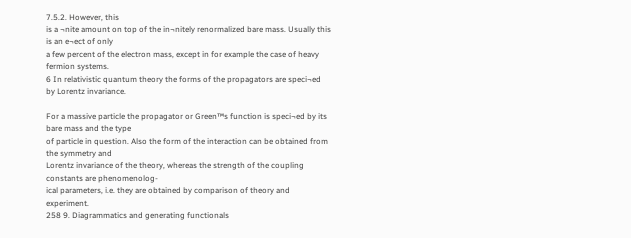7.5.2. However, this
is a ¬nite amount on top of the in¬nitely renormalized bare mass. Usually this is an e¬ect of only
a few percent of the electron mass, except in for example the case of heavy fermion systems.
6 In relativistic quantum theory the forms of the propagators are speci¬ed by Lorentz invariance.

For a massive particle the propagator or Green™s function is speci¬ed by its bare mass and the type
of particle in question. Also the form of the interaction can be obtained from the symmetry and
Lorentz invariance of the theory, whereas the strength of the coupling constants are phenomenolog-
ical parameters, i.e. they are obtained by comparison of theory and experiment.
258 9. Diagrammatics and generating functionals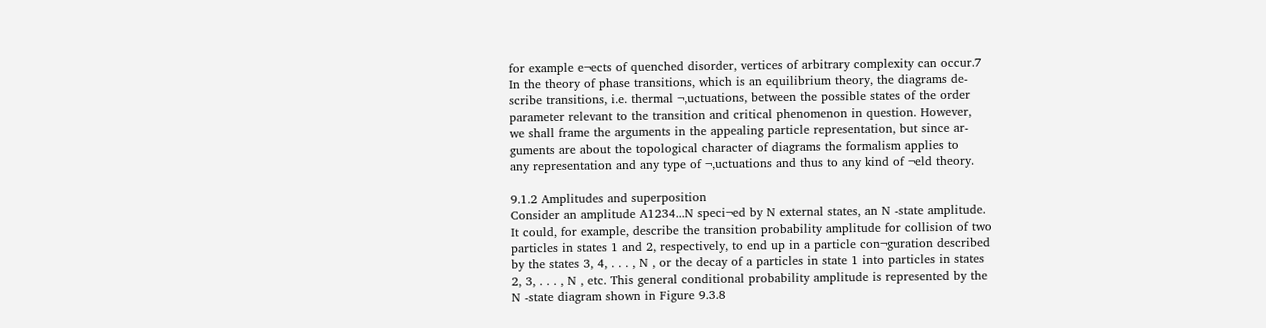for example e¬ects of quenched disorder, vertices of arbitrary complexity can occur.7
In the theory of phase transitions, which is an equilibrium theory, the diagrams de-
scribe transitions, i.e. thermal ¬‚uctuations, between the possible states of the order
parameter relevant to the transition and critical phenomenon in question. However,
we shall frame the arguments in the appealing particle representation, but since ar-
guments are about the topological character of diagrams the formalism applies to
any representation and any type of ¬‚uctuations and thus to any kind of ¬eld theory.

9.1.2 Amplitudes and superposition
Consider an amplitude A1234...N speci¬ed by N external states, an N -state amplitude.
It could, for example, describe the transition probability amplitude for collision of two
particles in states 1 and 2, respectively, to end up in a particle con¬guration described
by the states 3, 4, . . . , N , or the decay of a particles in state 1 into particles in states
2, 3, . . . , N , etc. This general conditional probability amplitude is represented by the
N -state diagram shown in Figure 9.3.8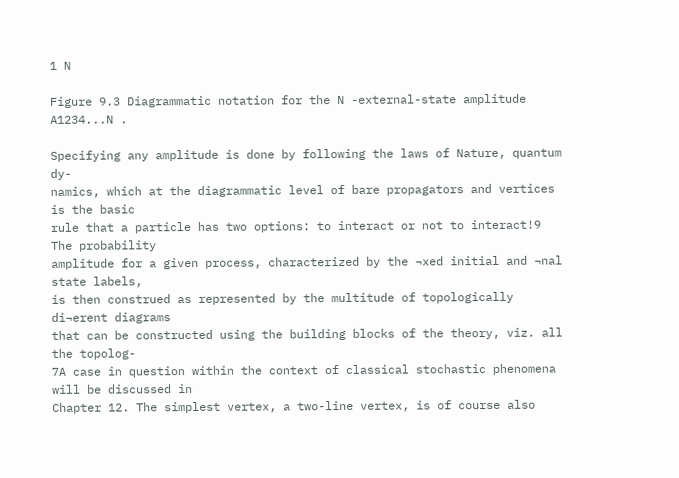1 N

Figure 9.3 Diagrammatic notation for the N -external-state amplitude A1234...N .

Specifying any amplitude is done by following the laws of Nature, quantum dy-
namics, which at the diagrammatic level of bare propagators and vertices is the basic
rule that a particle has two options: to interact or not to interact!9 The probability
amplitude for a given process, characterized by the ¬xed initial and ¬nal state labels,
is then construed as represented by the multitude of topologically di¬erent diagrams
that can be constructed using the building blocks of the theory, viz. all the topolog-
7A case in question within the context of classical stochastic phenomena will be discussed in
Chapter 12. The simplest vertex, a two-line vertex, is of course also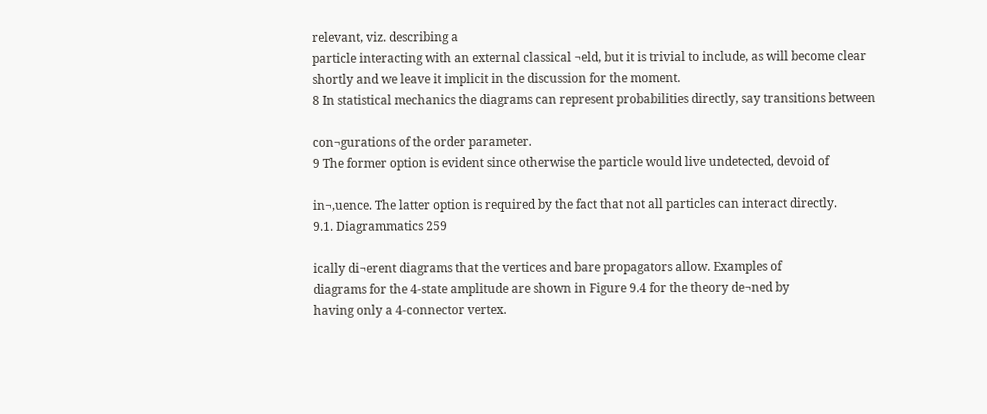relevant, viz. describing a
particle interacting with an external classical ¬eld, but it is trivial to include, as will become clear
shortly and we leave it implicit in the discussion for the moment.
8 In statistical mechanics the diagrams can represent probabilities directly, say transitions between

con¬gurations of the order parameter.
9 The former option is evident since otherwise the particle would live undetected, devoid of

in¬‚uence. The latter option is required by the fact that not all particles can interact directly.
9.1. Diagrammatics 259

ically di¬erent diagrams that the vertices and bare propagators allow. Examples of
diagrams for the 4-state amplitude are shown in Figure 9.4 for the theory de¬ned by
having only a 4-connector vertex.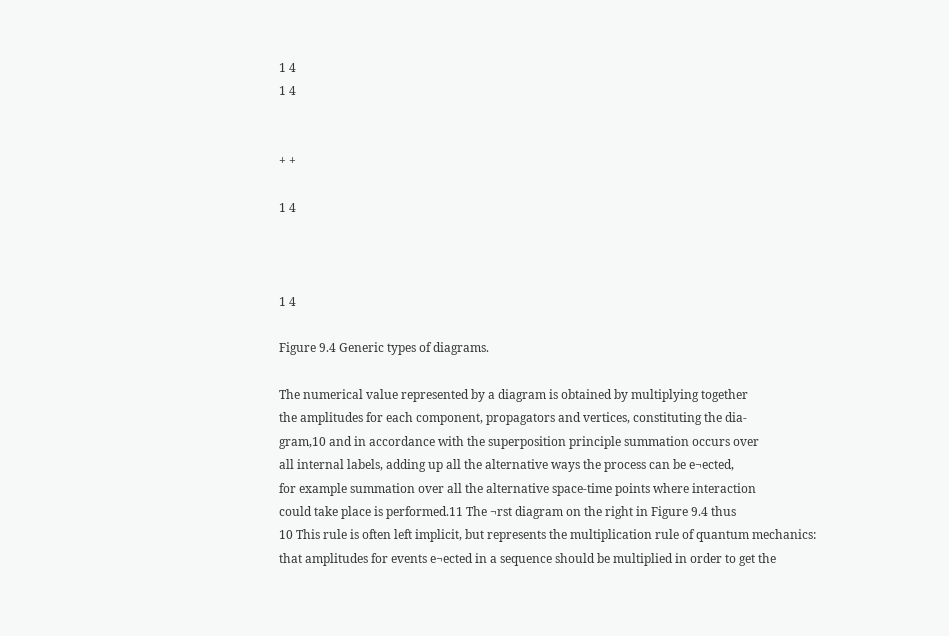1 4
1 4


+ +

1 4



1 4

Figure 9.4 Generic types of diagrams.

The numerical value represented by a diagram is obtained by multiplying together
the amplitudes for each component, propagators and vertices, constituting the dia-
gram,10 and in accordance with the superposition principle summation occurs over
all internal labels, adding up all the alternative ways the process can be e¬ected,
for example summation over all the alternative space-time points where interaction
could take place is performed.11 The ¬rst diagram on the right in Figure 9.4 thus
10 This rule is often left implicit, but represents the multiplication rule of quantum mechanics:
that amplitudes for events e¬ected in a sequence should be multiplied in order to get the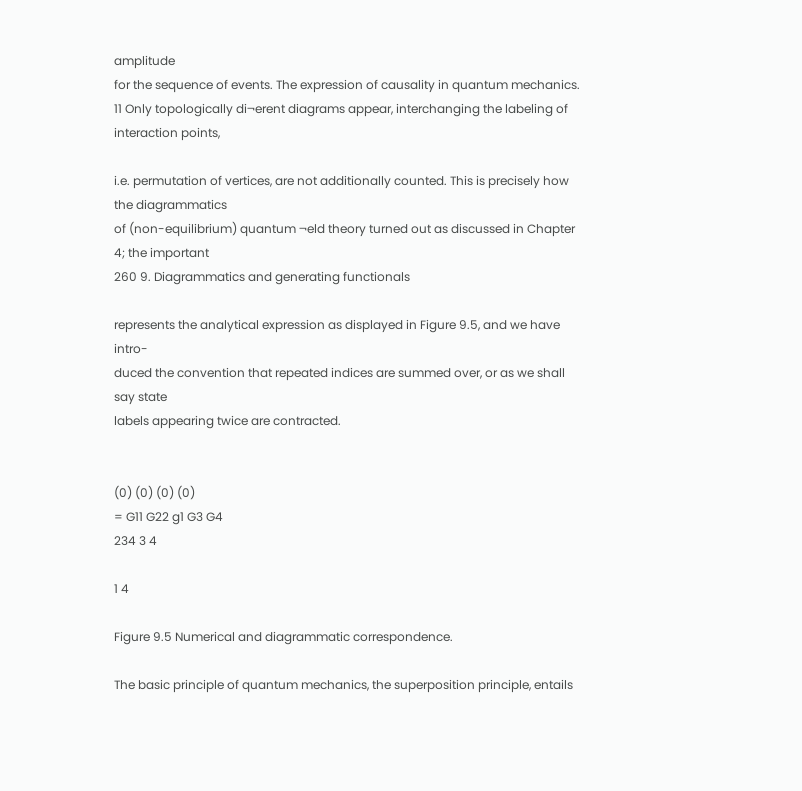amplitude
for the sequence of events. The expression of causality in quantum mechanics.
11 Only topologically di¬erent diagrams appear, interchanging the labeling of interaction points,

i.e. permutation of vertices, are not additionally counted. This is precisely how the diagrammatics
of (non-equilibrium) quantum ¬eld theory turned out as discussed in Chapter 4; the important
260 9. Diagrammatics and generating functionals

represents the analytical expression as displayed in Figure 9.5, and we have intro-
duced the convention that repeated indices are summed over, or as we shall say state
labels appearing twice are contracted.


(0) (0) (0) (0)
= G11 G22 g1 G3 G4
234 3 4

1 4

Figure 9.5 Numerical and diagrammatic correspondence.

The basic principle of quantum mechanics, the superposition principle, entails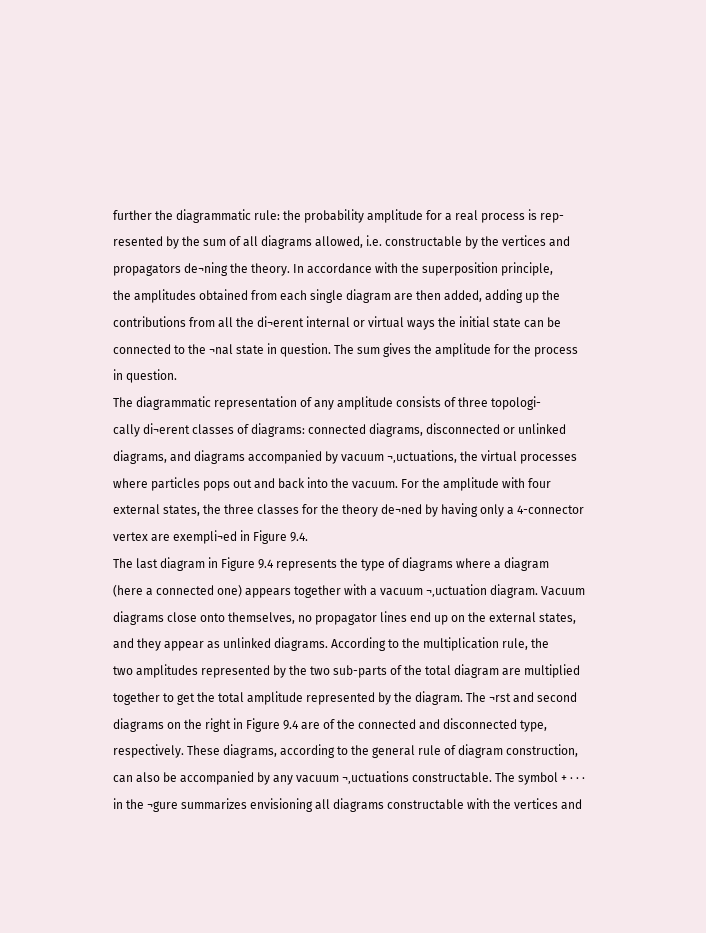further the diagrammatic rule: the probability amplitude for a real process is rep-
resented by the sum of all diagrams allowed, i.e. constructable by the vertices and
propagators de¬ning the theory. In accordance with the superposition principle,
the amplitudes obtained from each single diagram are then added, adding up the
contributions from all the di¬erent internal or virtual ways the initial state can be
connected to the ¬nal state in question. The sum gives the amplitude for the process
in question.
The diagrammatic representation of any amplitude consists of three topologi-
cally di¬erent classes of diagrams: connected diagrams, disconnected or unlinked
diagrams, and diagrams accompanied by vacuum ¬‚uctuations, the virtual processes
where particles pops out and back into the vacuum. For the amplitude with four
external states, the three classes for the theory de¬ned by having only a 4-connector
vertex are exempli¬ed in Figure 9.4.
The last diagram in Figure 9.4 represents the type of diagrams where a diagram
(here a connected one) appears together with a vacuum ¬‚uctuation diagram. Vacuum
diagrams close onto themselves, no propagator lines end up on the external states,
and they appear as unlinked diagrams. According to the multiplication rule, the
two amplitudes represented by the two sub-parts of the total diagram are multiplied
together to get the total amplitude represented by the diagram. The ¬rst and second
diagrams on the right in Figure 9.4 are of the connected and disconnected type,
respectively. These diagrams, according to the general rule of diagram construction,
can also be accompanied by any vacuum ¬‚uctuations constructable. The symbol + · · ·
in the ¬gure summarizes envisioning all diagrams constructable with the vertices and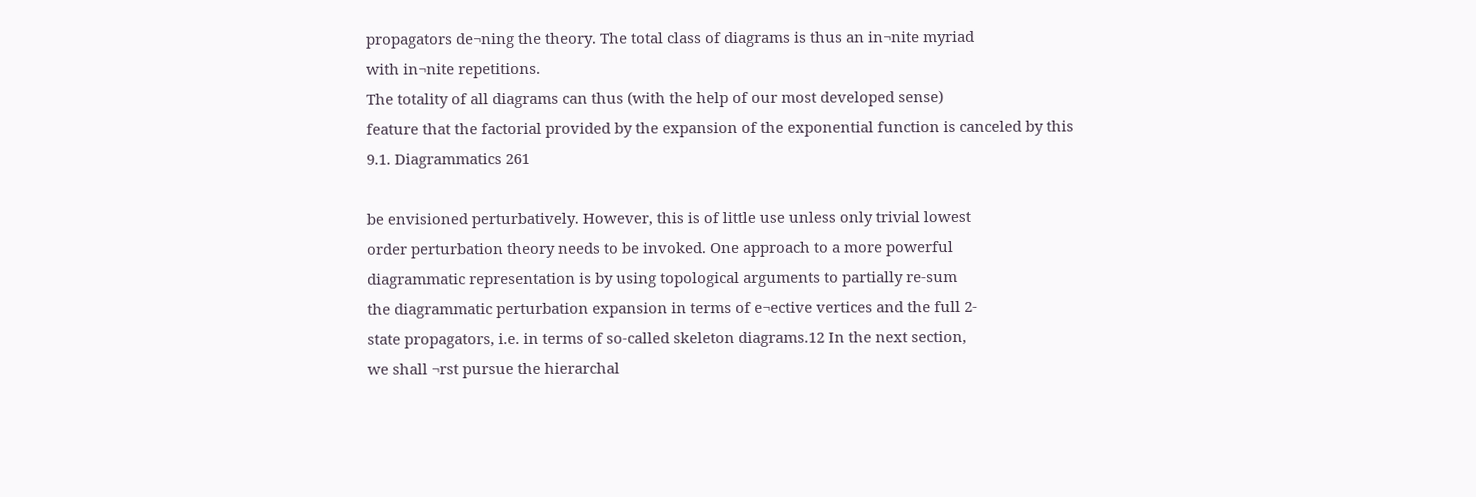propagators de¬ning the theory. The total class of diagrams is thus an in¬nite myriad
with in¬nite repetitions.
The totality of all diagrams can thus (with the help of our most developed sense)
feature that the factorial provided by the expansion of the exponential function is canceled by this
9.1. Diagrammatics 261

be envisioned perturbatively. However, this is of little use unless only trivial lowest
order perturbation theory needs to be invoked. One approach to a more powerful
diagrammatic representation is by using topological arguments to partially re-sum
the diagrammatic perturbation expansion in terms of e¬ective vertices and the full 2-
state propagators, i.e. in terms of so-called skeleton diagrams.12 In the next section,
we shall ¬rst pursue the hierarchal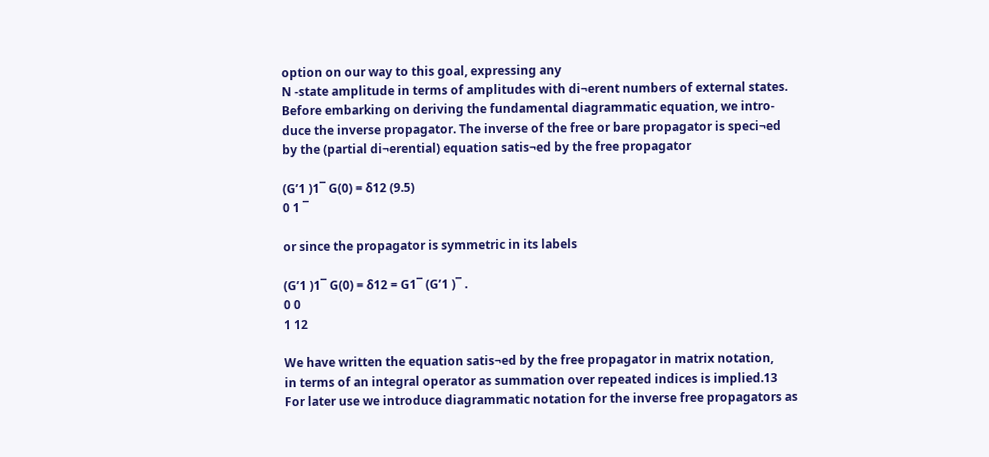option on our way to this goal, expressing any
N -state amplitude in terms of amplitudes with di¬erent numbers of external states.
Before embarking on deriving the fundamental diagrammatic equation, we intro-
duce the inverse propagator. The inverse of the free or bare propagator is speci¬ed
by the (partial di¬erential) equation satis¬ed by the free propagator

(G’1 )1¯ G(0) = δ12 (9.5)
0 1 ¯

or since the propagator is symmetric in its labels

(G’1 )1¯ G(0) = δ12 = G1¯ (G’1 )¯ .
0 0
1 12

We have written the equation satis¬ed by the free propagator in matrix notation,
in terms of an integral operator as summation over repeated indices is implied.13
For later use we introduce diagrammatic notation for the inverse free propagators as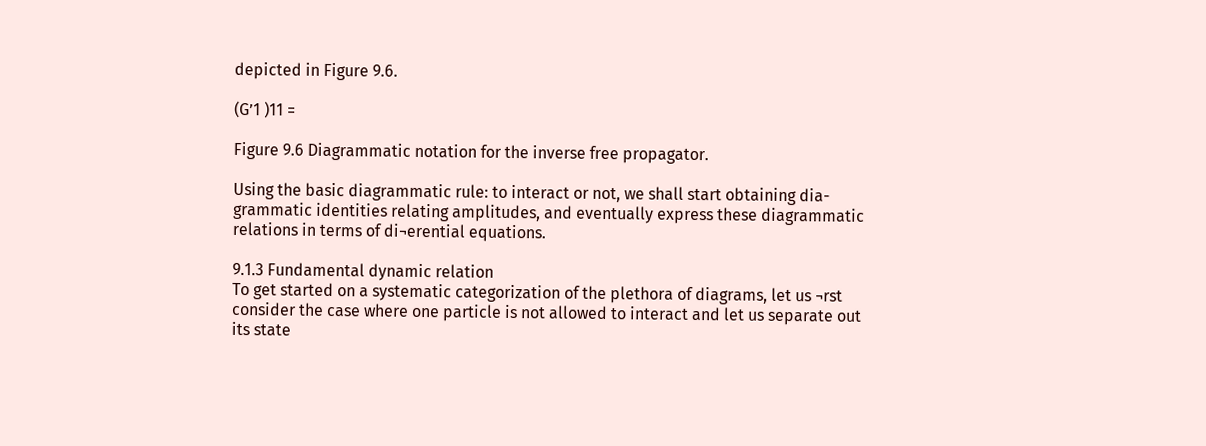depicted in Figure 9.6.

(G’1 )11 =

Figure 9.6 Diagrammatic notation for the inverse free propagator.

Using the basic diagrammatic rule: to interact or not, we shall start obtaining dia-
grammatic identities relating amplitudes, and eventually express these diagrammatic
relations in terms of di¬erential equations.

9.1.3 Fundamental dynamic relation
To get started on a systematic categorization of the plethora of diagrams, let us ¬rst
consider the case where one particle is not allowed to interact and let us separate out
its state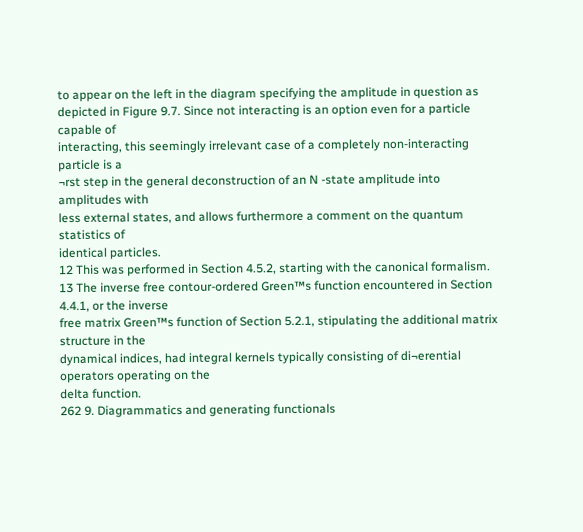to appear on the left in the diagram specifying the amplitude in question as
depicted in Figure 9.7. Since not interacting is an option even for a particle capable of
interacting, this seemingly irrelevant case of a completely non-interacting particle is a
¬rst step in the general deconstruction of an N -state amplitude into amplitudes with
less external states, and allows furthermore a comment on the quantum statistics of
identical particles.
12 This was performed in Section 4.5.2, starting with the canonical formalism.
13 The inverse free contour-ordered Green™s function encountered in Section 4.4.1, or the inverse
free matrix Green™s function of Section 5.2.1, stipulating the additional matrix structure in the
dynamical indices, had integral kernels typically consisting of di¬erential operators operating on the
delta function.
262 9. Diagrammatics and generating functionals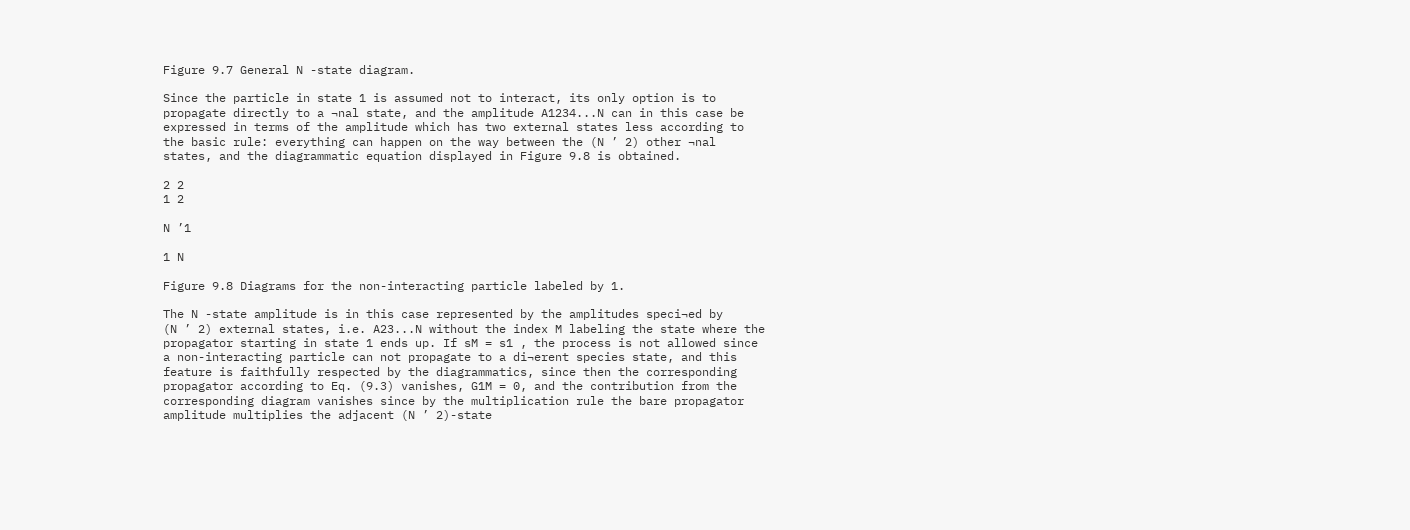Figure 9.7 General N -state diagram.

Since the particle in state 1 is assumed not to interact, its only option is to
propagate directly to a ¬nal state, and the amplitude A1234...N can in this case be
expressed in terms of the amplitude which has two external states less according to
the basic rule: everything can happen on the way between the (N ’ 2) other ¬nal
states, and the diagrammatic equation displayed in Figure 9.8 is obtained.

2 2
1 2

N ’1

1 N

Figure 9.8 Diagrams for the non-interacting particle labeled by 1.

The N -state amplitude is in this case represented by the amplitudes speci¬ed by
(N ’ 2) external states, i.e. A23...N without the index M labeling the state where the
propagator starting in state 1 ends up. If sM = s1 , the process is not allowed since
a non-interacting particle can not propagate to a di¬erent species state, and this
feature is faithfully respected by the diagrammatics, since then the corresponding
propagator according to Eq. (9.3) vanishes, G1M = 0, and the contribution from the
corresponding diagram vanishes since by the multiplication rule the bare propagator
amplitude multiplies the adjacent (N ’ 2)-state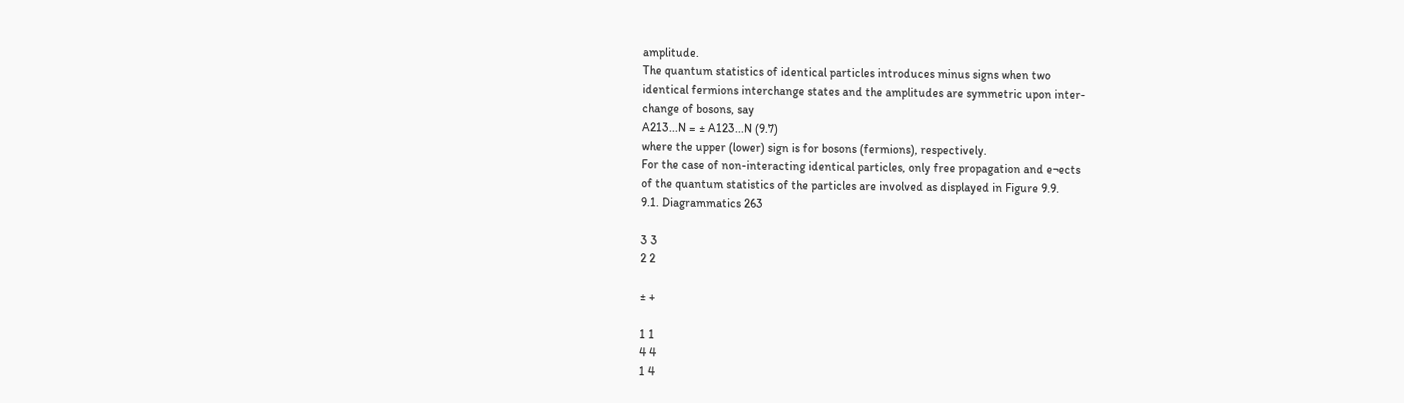amplitude.
The quantum statistics of identical particles introduces minus signs when two
identical fermions interchange states and the amplitudes are symmetric upon inter-
change of bosons, say
A213...N = ± A123...N (9.7)
where the upper (lower) sign is for bosons (fermions), respectively.
For the case of non-interacting identical particles, only free propagation and e¬ects
of the quantum statistics of the particles are involved as displayed in Figure 9.9.
9.1. Diagrammatics 263

3 3
2 2

± +

1 1
4 4
1 4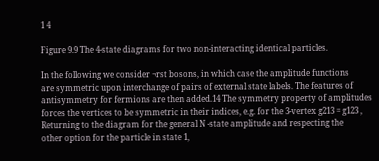1 4

Figure 9.9 The 4-state diagrams for two non-interacting identical particles.

In the following we consider ¬rst bosons, in which case the amplitude functions
are symmetric upon interchange of pairs of external state labels. The features of
antisymmetry for fermions are then added.14 The symmetry property of amplitudes
forces the vertices to be symmetric in their indices, e.g. for the 3-vertex g213 = g123 ,
Returning to the diagram for the general N -state amplitude and respecting the
other option for the particle in state 1,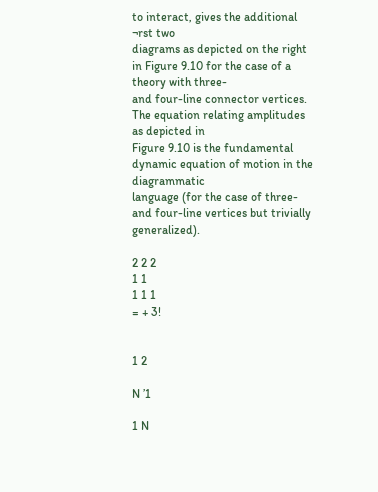to interact, gives the additional ¬rst two
diagrams as depicted on the right in Figure 9.10 for the case of a theory with three-
and four-line connector vertices. The equation relating amplitudes as depicted in
Figure 9.10 is the fundamental dynamic equation of motion in the diagrammatic
language (for the case of three- and four-line vertices but trivially generalized).

2 2 2
1 1
1 1 1
= + 3!


1 2

N ’1

1 N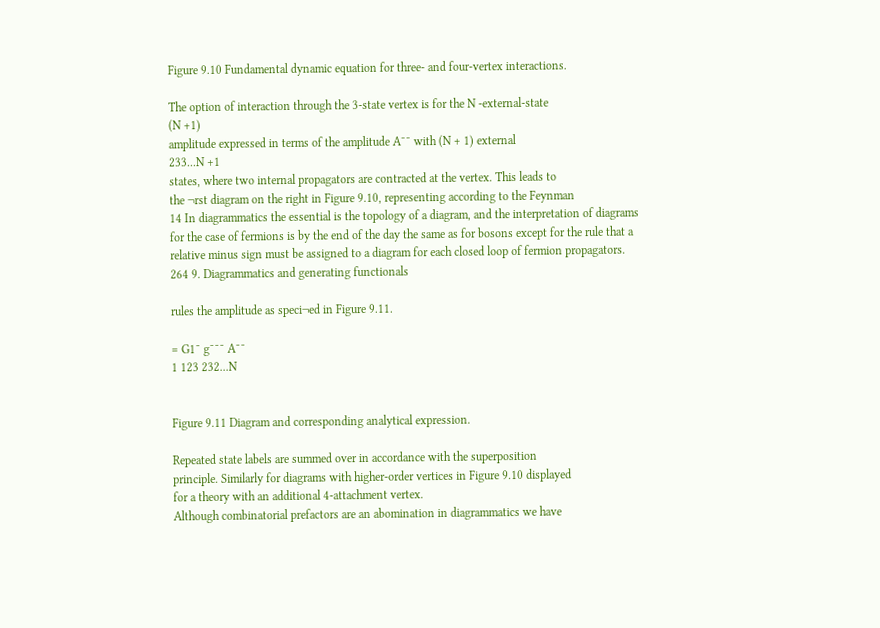Figure 9.10 Fundamental dynamic equation for three- and four-vertex interactions.

The option of interaction through the 3-state vertex is for the N -external-state
(N +1)
amplitude expressed in terms of the amplitude A¯¯ with (N + 1) external
233...N +1
states, where two internal propagators are contracted at the vertex. This leads to
the ¬rst diagram on the right in Figure 9.10, representing according to the Feynman
14 In diagrammatics the essential is the topology of a diagram, and the interpretation of diagrams
for the case of fermions is by the end of the day the same as for bosons except for the rule that a
relative minus sign must be assigned to a diagram for each closed loop of fermion propagators.
264 9. Diagrammatics and generating functionals

rules the amplitude as speci¬ed in Figure 9.11.

= G1¯ g¯¯¯ A¯¯
1 123 232...N


Figure 9.11 Diagram and corresponding analytical expression.

Repeated state labels are summed over in accordance with the superposition
principle. Similarly for diagrams with higher-order vertices in Figure 9.10 displayed
for a theory with an additional 4-attachment vertex.
Although combinatorial prefactors are an abomination in diagrammatics we have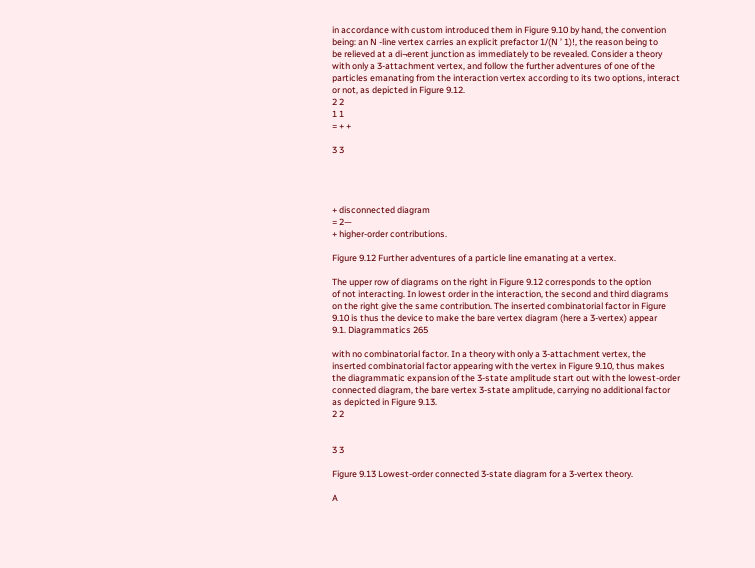in accordance with custom introduced them in Figure 9.10 by hand, the convention
being: an N -line vertex carries an explicit prefactor 1/(N ’ 1)!, the reason being to
be relieved at a di¬erent junction as immediately to be revealed. Consider a theory
with only a 3-attachment vertex, and follow the further adventures of one of the
particles emanating from the interaction vertex according to its two options, interact
or not, as depicted in Figure 9.12.
2 2
1 1
= + +

3 3




+ disconnected diagram
= 2—
+ higher-order contributions.

Figure 9.12 Further adventures of a particle line emanating at a vertex.

The upper row of diagrams on the right in Figure 9.12 corresponds to the option
of not interacting. In lowest order in the interaction, the second and third diagrams
on the right give the same contribution. The inserted combinatorial factor in Figure
9.10 is thus the device to make the bare vertex diagram (here a 3-vertex) appear
9.1. Diagrammatics 265

with no combinatorial factor. In a theory with only a 3-attachment vertex, the
inserted combinatorial factor appearing with the vertex in Figure 9.10, thus makes
the diagrammatic expansion of the 3-state amplitude start out with the lowest-order
connected diagram, the bare vertex 3-state amplitude, carrying no additional factor
as depicted in Figure 9.13.
2 2


3 3

Figure 9.13 Lowest-order connected 3-state diagram for a 3-vertex theory.

A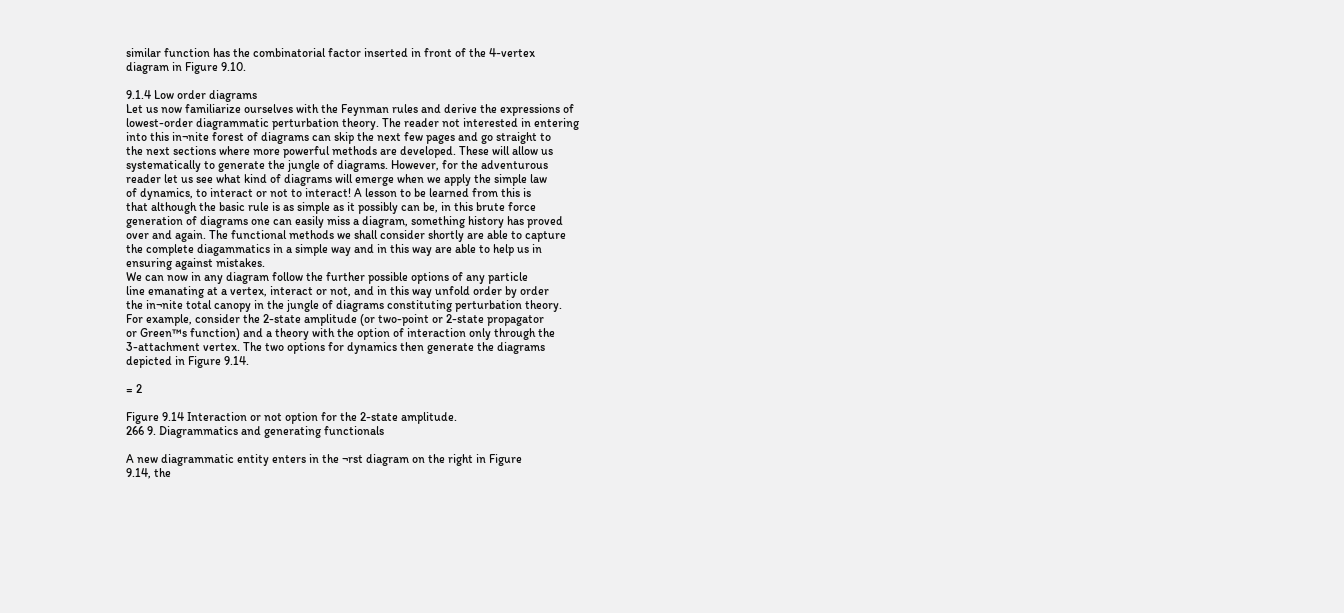similar function has the combinatorial factor inserted in front of the 4-vertex
diagram in Figure 9.10.

9.1.4 Low order diagrams
Let us now familiarize ourselves with the Feynman rules and derive the expressions of
lowest-order diagrammatic perturbation theory. The reader not interested in entering
into this in¬nite forest of diagrams can skip the next few pages and go straight to
the next sections where more powerful methods are developed. These will allow us
systematically to generate the jungle of diagrams. However, for the adventurous
reader let us see what kind of diagrams will emerge when we apply the simple law
of dynamics, to interact or not to interact! A lesson to be learned from this is
that although the basic rule is as simple as it possibly can be, in this brute force
generation of diagrams one can easily miss a diagram, something history has proved
over and again. The functional methods we shall consider shortly are able to capture
the complete diagammatics in a simple way and in this way are able to help us in
ensuring against mistakes.
We can now in any diagram follow the further possible options of any particle
line emanating at a vertex, interact or not, and in this way unfold order by order
the in¬nite total canopy in the jungle of diagrams constituting perturbation theory.
For example, consider the 2-state amplitude (or two-point or 2-state propagator
or Green™s function) and a theory with the option of interaction only through the
3-attachment vertex. The two options for dynamics then generate the diagrams
depicted in Figure 9.14.

= 2

Figure 9.14 Interaction or not option for the 2-state amplitude.
266 9. Diagrammatics and generating functionals

A new diagrammatic entity enters in the ¬rst diagram on the right in Figure
9.14, the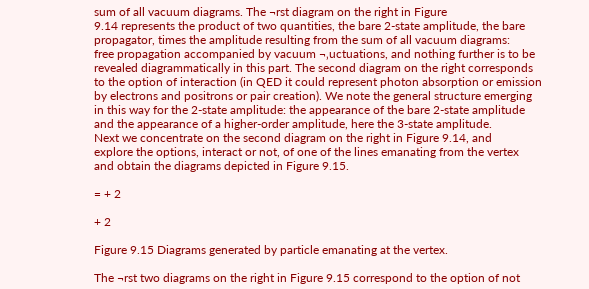sum of all vacuum diagrams. The ¬rst diagram on the right in Figure
9.14 represents the product of two quantities, the bare 2-state amplitude, the bare
propagator, times the amplitude resulting from the sum of all vacuum diagrams:
free propagation accompanied by vacuum ¬‚uctuations, and nothing further is to be
revealed diagrammatically in this part. The second diagram on the right corresponds
to the option of interaction (in QED it could represent photon absorption or emission
by electrons and positrons or pair creation). We note the general structure emerging
in this way for the 2-state amplitude: the appearance of the bare 2-state amplitude
and the appearance of a higher-order amplitude, here the 3-state amplitude.
Next we concentrate on the second diagram on the right in Figure 9.14, and
explore the options, interact or not, of one of the lines emanating from the vertex
and obtain the diagrams depicted in Figure 9.15.

= + 2

+ 2

Figure 9.15 Diagrams generated by particle emanating at the vertex.

The ¬rst two diagrams on the right in Figure 9.15 correspond to the option of not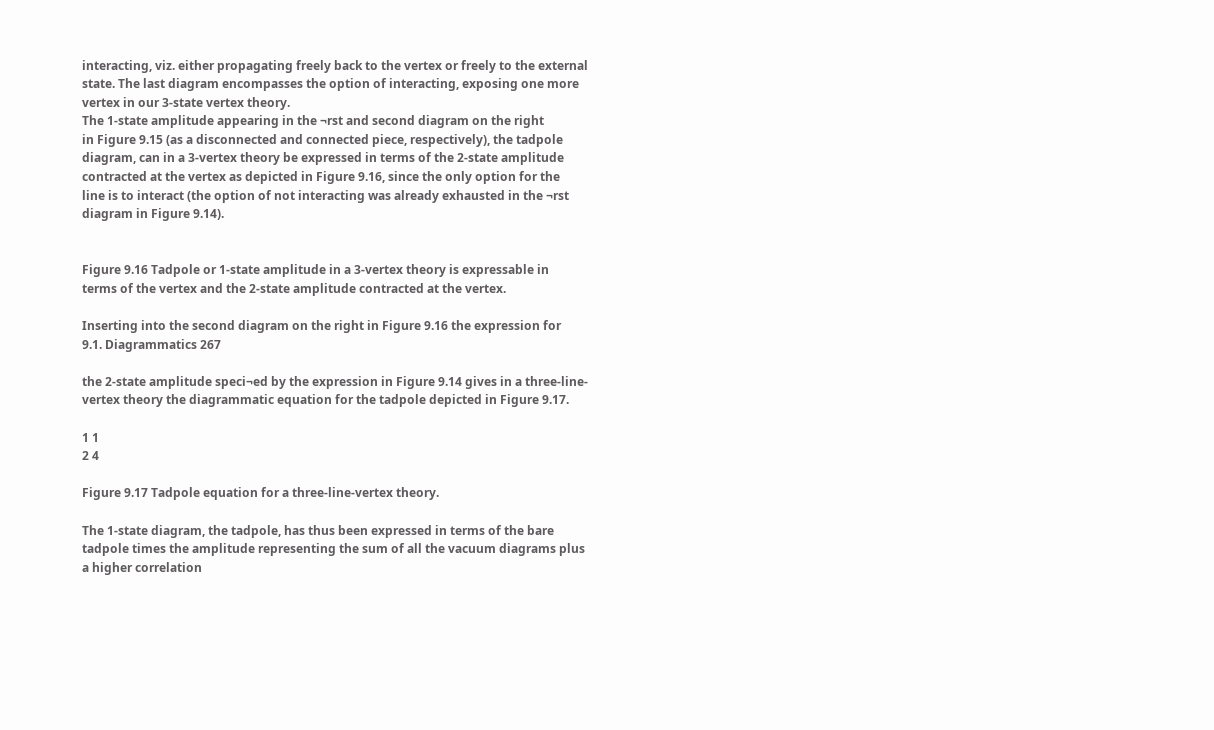interacting, viz. either propagating freely back to the vertex or freely to the external
state. The last diagram encompasses the option of interacting, exposing one more
vertex in our 3-state vertex theory.
The 1-state amplitude appearing in the ¬rst and second diagram on the right
in Figure 9.15 (as a disconnected and connected piece, respectively), the tadpole
diagram, can in a 3-vertex theory be expressed in terms of the 2-state amplitude
contracted at the vertex as depicted in Figure 9.16, since the only option for the
line is to interact (the option of not interacting was already exhausted in the ¬rst
diagram in Figure 9.14).


Figure 9.16 Tadpole or 1-state amplitude in a 3-vertex theory is expressable in
terms of the vertex and the 2-state amplitude contracted at the vertex.

Inserting into the second diagram on the right in Figure 9.16 the expression for
9.1. Diagrammatics 267

the 2-state amplitude speci¬ed by the expression in Figure 9.14 gives in a three-line-
vertex theory the diagrammatic equation for the tadpole depicted in Figure 9.17.

1 1
2 4

Figure 9.17 Tadpole equation for a three-line-vertex theory.

The 1-state diagram, the tadpole, has thus been expressed in terms of the bare
tadpole times the amplitude representing the sum of all the vacuum diagrams plus
a higher correlation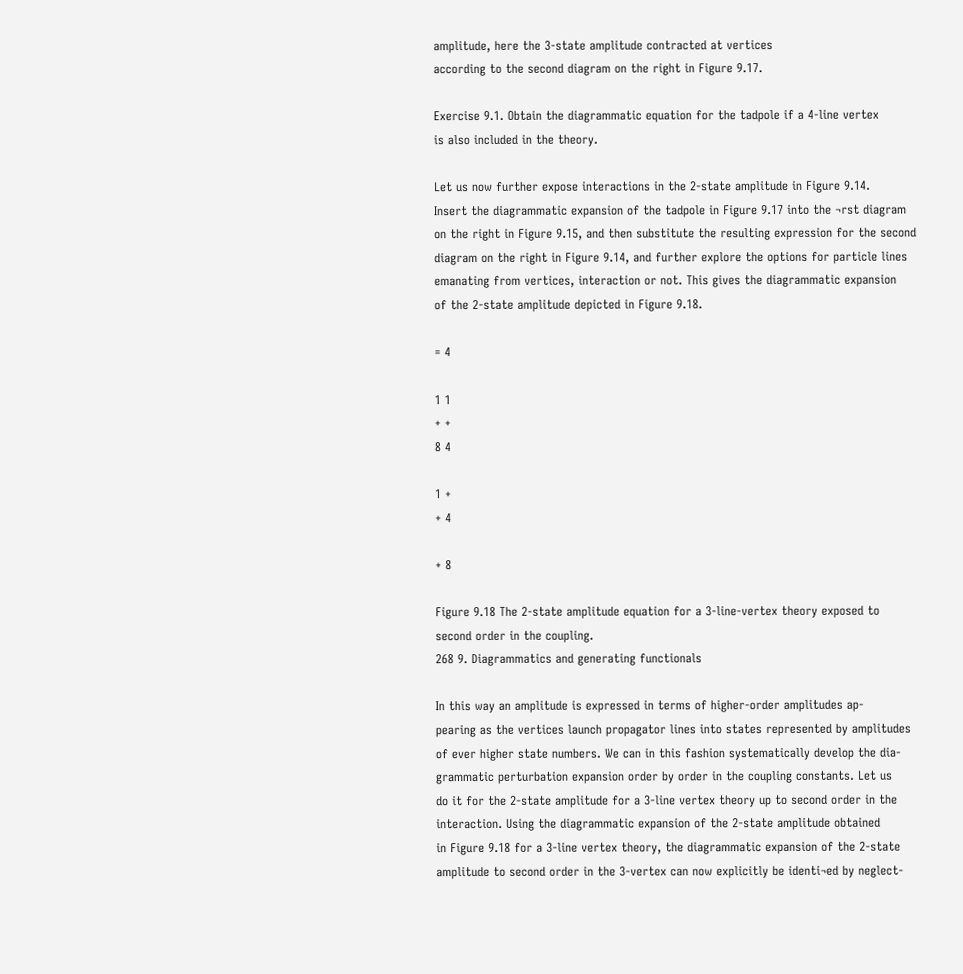amplitude, here the 3-state amplitude contracted at vertices
according to the second diagram on the right in Figure 9.17.

Exercise 9.1. Obtain the diagrammatic equation for the tadpole if a 4-line vertex
is also included in the theory.

Let us now further expose interactions in the 2-state amplitude in Figure 9.14.
Insert the diagrammatic expansion of the tadpole in Figure 9.17 into the ¬rst diagram
on the right in Figure 9.15, and then substitute the resulting expression for the second
diagram on the right in Figure 9.14, and further explore the options for particle lines
emanating from vertices, interaction or not. This gives the diagrammatic expansion
of the 2-state amplitude depicted in Figure 9.18.

= 4

1 1
+ +
8 4

1 +
+ 4

+ 8

Figure 9.18 The 2-state amplitude equation for a 3-line-vertex theory exposed to
second order in the coupling.
268 9. Diagrammatics and generating functionals

In this way an amplitude is expressed in terms of higher-order amplitudes ap-
pearing as the vertices launch propagator lines into states represented by amplitudes
of ever higher state numbers. We can in this fashion systematically develop the dia-
grammatic perturbation expansion order by order in the coupling constants. Let us
do it for the 2-state amplitude for a 3-line vertex theory up to second order in the
interaction. Using the diagrammatic expansion of the 2-state amplitude obtained
in Figure 9.18 for a 3-line vertex theory, the diagrammatic expansion of the 2-state
amplitude to second order in the 3-vertex can now explicitly be identi¬ed by neglect-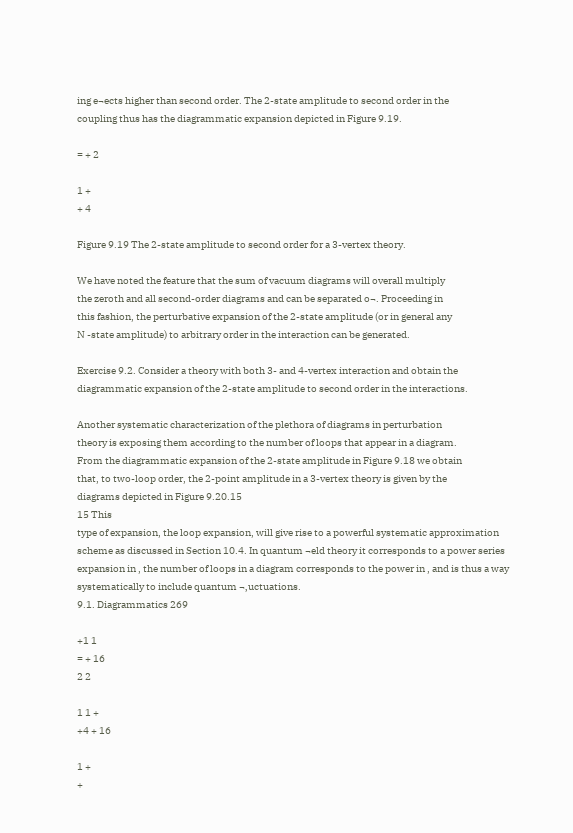ing e¬ects higher than second order. The 2-state amplitude to second order in the
coupling thus has the diagrammatic expansion depicted in Figure 9.19.

= + 2

1 +
+ 4

Figure 9.19 The 2-state amplitude to second order for a 3-vertex theory.

We have noted the feature that the sum of vacuum diagrams will overall multiply
the zeroth and all second-order diagrams and can be separated o¬. Proceeding in
this fashion, the perturbative expansion of the 2-state amplitude (or in general any
N -state amplitude) to arbitrary order in the interaction can be generated.

Exercise 9.2. Consider a theory with both 3- and 4-vertex interaction and obtain the
diagrammatic expansion of the 2-state amplitude to second order in the interactions.

Another systematic characterization of the plethora of diagrams in perturbation
theory is exposing them according to the number of loops that appear in a diagram.
From the diagrammatic expansion of the 2-state amplitude in Figure 9.18 we obtain
that, to two-loop order, the 2-point amplitude in a 3-vertex theory is given by the
diagrams depicted in Figure 9.20.15
15 This
type of expansion, the loop expansion, will give rise to a powerful systematic approximation
scheme as discussed in Section 10.4. In quantum ¬eld theory it corresponds to a power series
expansion in , the number of loops in a diagram corresponds to the power in , and is thus a way
systematically to include quantum ¬‚uctuations.
9.1. Diagrammatics 269

+1 1
= + 16
2 2

1 1 +
+4 + 16

1 +
+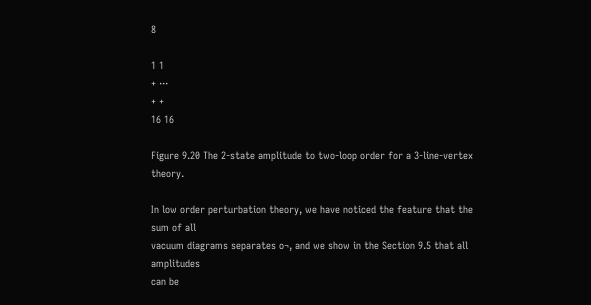8

1 1
+ ···
+ +
16 16

Figure 9.20 The 2-state amplitude to two-loop order for a 3-line-vertex theory.

In low order perturbation theory, we have noticed the feature that the sum of all
vacuum diagrams separates o¬, and we show in the Section 9.5 that all amplitudes
can be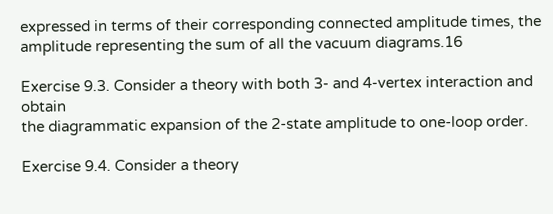expressed in terms of their corresponding connected amplitude times, the
amplitude representing the sum of all the vacuum diagrams.16

Exercise 9.3. Consider a theory with both 3- and 4-vertex interaction and obtain
the diagrammatic expansion of the 2-state amplitude to one-loop order.

Exercise 9.4. Consider a theory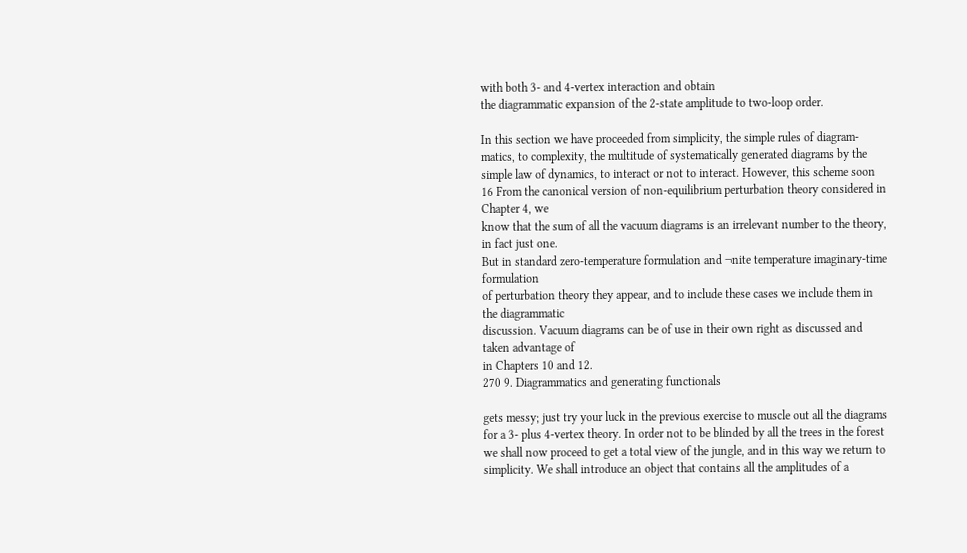with both 3- and 4-vertex interaction and obtain
the diagrammatic expansion of the 2-state amplitude to two-loop order.

In this section we have proceeded from simplicity, the simple rules of diagram-
matics, to complexity, the multitude of systematically generated diagrams by the
simple law of dynamics, to interact or not to interact. However, this scheme soon
16 From the canonical version of non-equilibrium perturbation theory considered in Chapter 4, we
know that the sum of all the vacuum diagrams is an irrelevant number to the theory, in fact just one.
But in standard zero-temperature formulation and ¬nite temperature imaginary-time formulation
of perturbation theory they appear, and to include these cases we include them in the diagrammatic
discussion. Vacuum diagrams can be of use in their own right as discussed and taken advantage of
in Chapters 10 and 12.
270 9. Diagrammatics and generating functionals

gets messy; just try your luck in the previous exercise to muscle out all the diagrams
for a 3- plus 4-vertex theory. In order not to be blinded by all the trees in the forest
we shall now proceed to get a total view of the jungle, and in this way we return to
simplicity. We shall introduce an object that contains all the amplitudes of a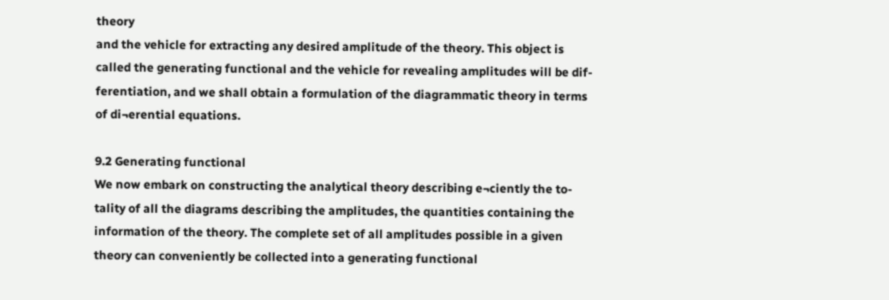theory
and the vehicle for extracting any desired amplitude of the theory. This object is
called the generating functional and the vehicle for revealing amplitudes will be dif-
ferentiation, and we shall obtain a formulation of the diagrammatic theory in terms
of di¬erential equations.

9.2 Generating functional
We now embark on constructing the analytical theory describing e¬ciently the to-
tality of all the diagrams describing the amplitudes, the quantities containing the
information of the theory. The complete set of all amplitudes possible in a given
theory can conveniently be collected into a generating functional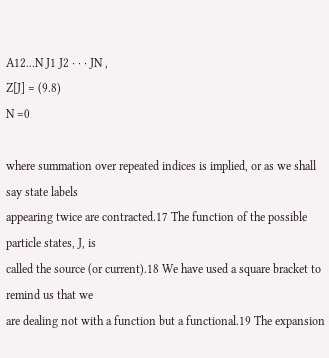A12...N J1 J2 · · · JN ,
Z[J] = (9.8)
N =0

where summation over repeated indices is implied, or as we shall say state labels
appearing twice are contracted.17 The function of the possible particle states, J, is
called the source (or current).18 We have used a square bracket to remind us that we
are dealing not with a function but a functional.19 The expansion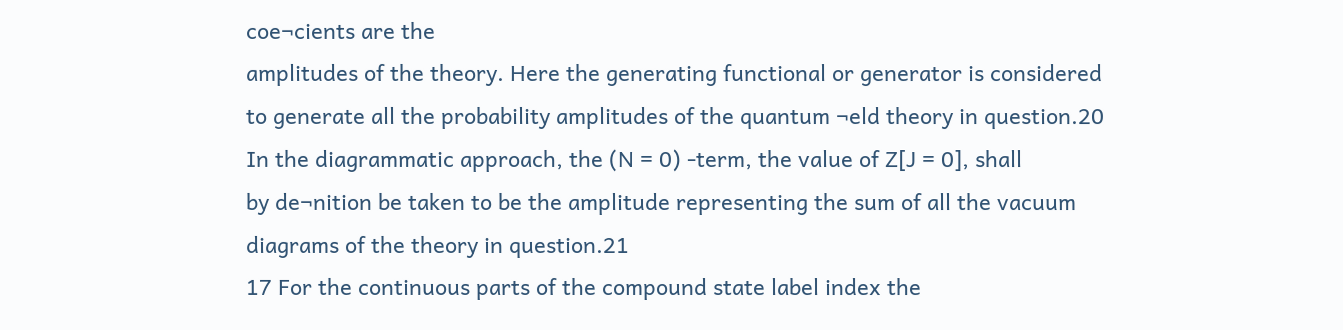coe¬cients are the
amplitudes of the theory. Here the generating functional or generator is considered
to generate all the probability amplitudes of the quantum ¬eld theory in question.20
In the diagrammatic approach, the (N = 0) -term, the value of Z[J = 0], shall
by de¬nition be taken to be the amplitude representing the sum of all the vacuum
diagrams of the theory in question.21
17 For the continuous parts of the compound state label index the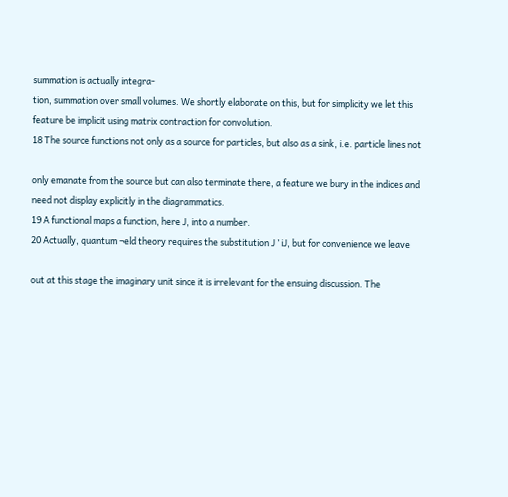summation is actually integra-
tion, summation over small volumes. We shortly elaborate on this, but for simplicity we let this
feature be implicit using matrix contraction for convolution.
18 The source functions not only as a source for particles, but also as a sink, i.e. particle lines not

only emanate from the source but can also terminate there, a feature we bury in the indices and
need not display explicitly in the diagrammatics.
19 A functional maps a function, here J, into a number.
20 Actually, quantum ¬eld theory requires the substitution J ’ iJ, but for convenience we leave

out at this stage the imaginary unit since it is irrelevant for the ensuing discussion. The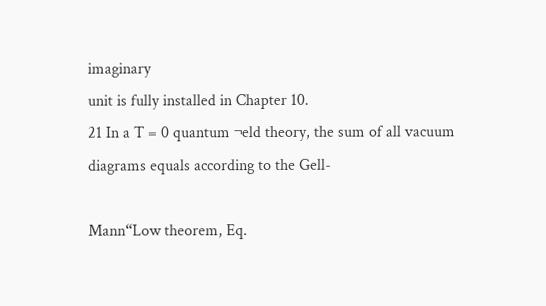imaginary
unit is fully installed in Chapter 10.
21 In a T = 0 quantum ¬eld theory, the sum of all vacuum diagrams equals according to the Gell-

Mann“Low theorem, Eq.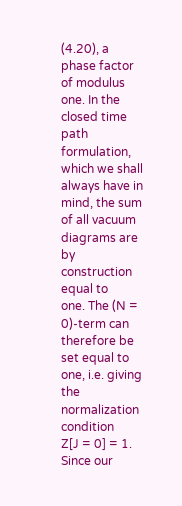(4.20), a phase factor of modulus one. In the closed time path formulation,
which we shall always have in mind, the sum of all vacuum diagrams are by construction equal to
one. The (N = 0)-term can therefore be set equal to one, i.e. giving the normalization condition
Z[J = 0] = 1. Since our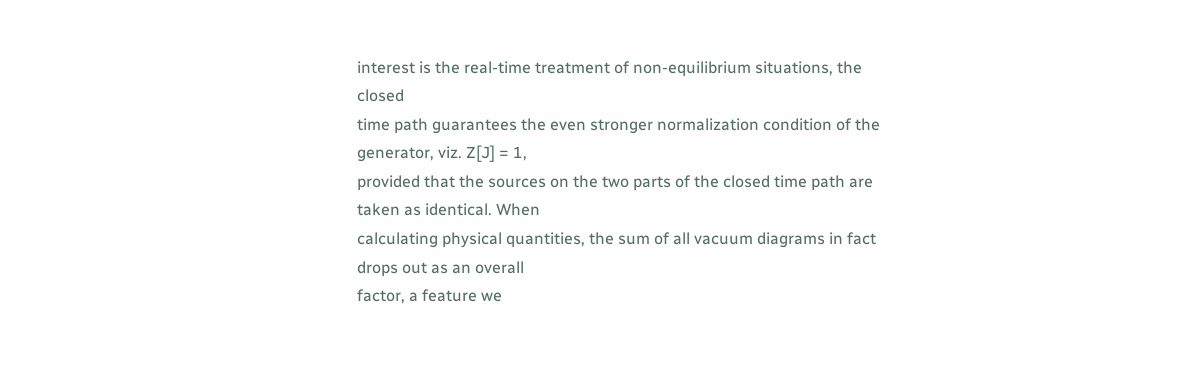interest is the real-time treatment of non-equilibrium situations, the closed
time path guarantees the even stronger normalization condition of the generator, viz. Z[J] = 1,
provided that the sources on the two parts of the closed time path are taken as identical. When
calculating physical quantities, the sum of all vacuum diagrams in fact drops out as an overall
factor, a feature we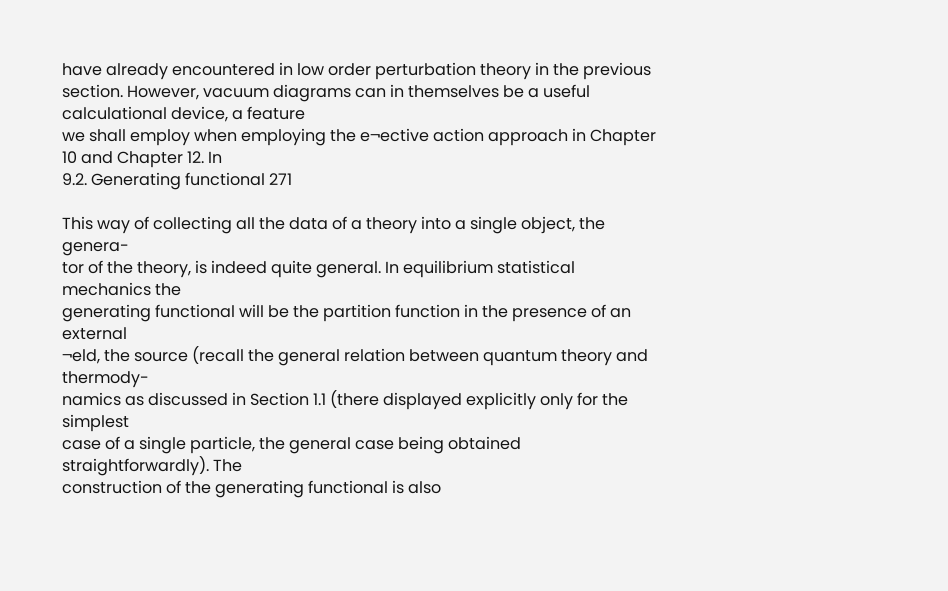have already encountered in low order perturbation theory in the previous
section. However, vacuum diagrams can in themselves be a useful calculational device, a feature
we shall employ when employing the e¬ective action approach in Chapter 10 and Chapter 12. In
9.2. Generating functional 271

This way of collecting all the data of a theory into a single object, the genera-
tor of the theory, is indeed quite general. In equilibrium statistical mechanics the
generating functional will be the partition function in the presence of an external
¬eld, the source (recall the general relation between quantum theory and thermody-
namics as discussed in Section 1.1 (there displayed explicitly only for the simplest
case of a single particle, the general case being obtained straightforwardly). The
construction of the generating functional is also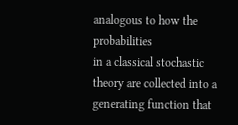analogous to how the probabilities
in a classical stochastic theory are collected into a generating function that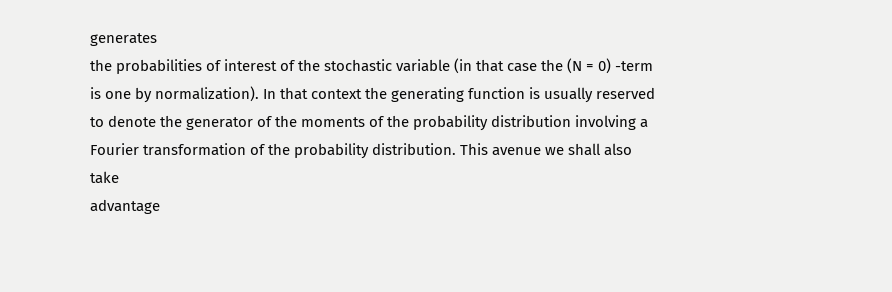generates
the probabilities of interest of the stochastic variable (in that case the (N = 0) -term
is one by normalization). In that context the generating function is usually reserved
to denote the generator of the moments of the probability distribution involving a
Fourier transformation of the probability distribution. This avenue we shall also take
advantage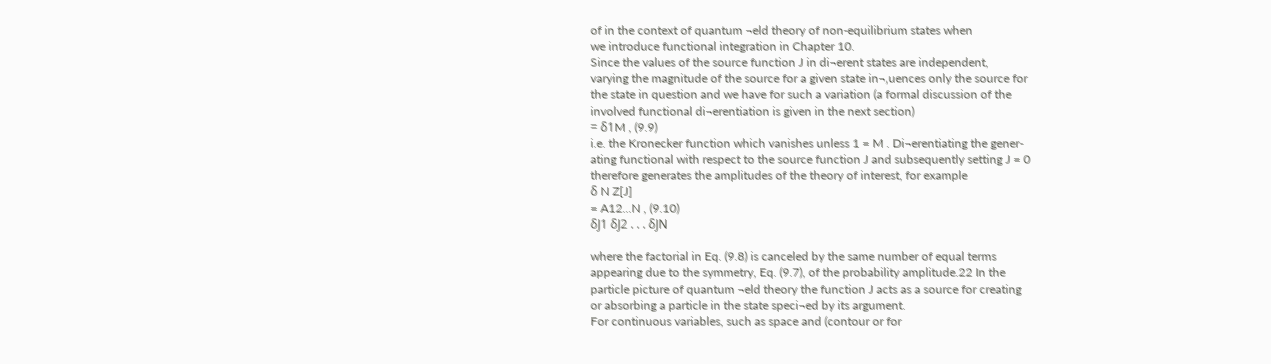of in the context of quantum ¬eld theory of non-equilibrium states when
we introduce functional integration in Chapter 10.
Since the values of the source function J in di¬erent states are independent,
varying the magnitude of the source for a given state in¬‚uences only the source for
the state in question and we have for such a variation (a formal discussion of the
involved functional di¬erentiation is given in the next section)
= δ1M , (9.9)
i.e. the Kronecker function which vanishes unless 1 = M . Di¬erentiating the gener-
ating functional with respect to the source function J and subsequently setting J = 0
therefore generates the amplitudes of the theory of interest, for example
δ N Z[J]
= A12...N , (9.10)
δJ1 δJ2 . . . δJN

where the factorial in Eq. (9.8) is canceled by the same number of equal terms
appearing due to the symmetry, Eq. (9.7), of the probability amplitude.22 In the
particle picture of quantum ¬eld theory the function J acts as a source for creating
or absorbing a particle in the state speci¬ed by its argument.
For continuous variables, such as space and (contour or for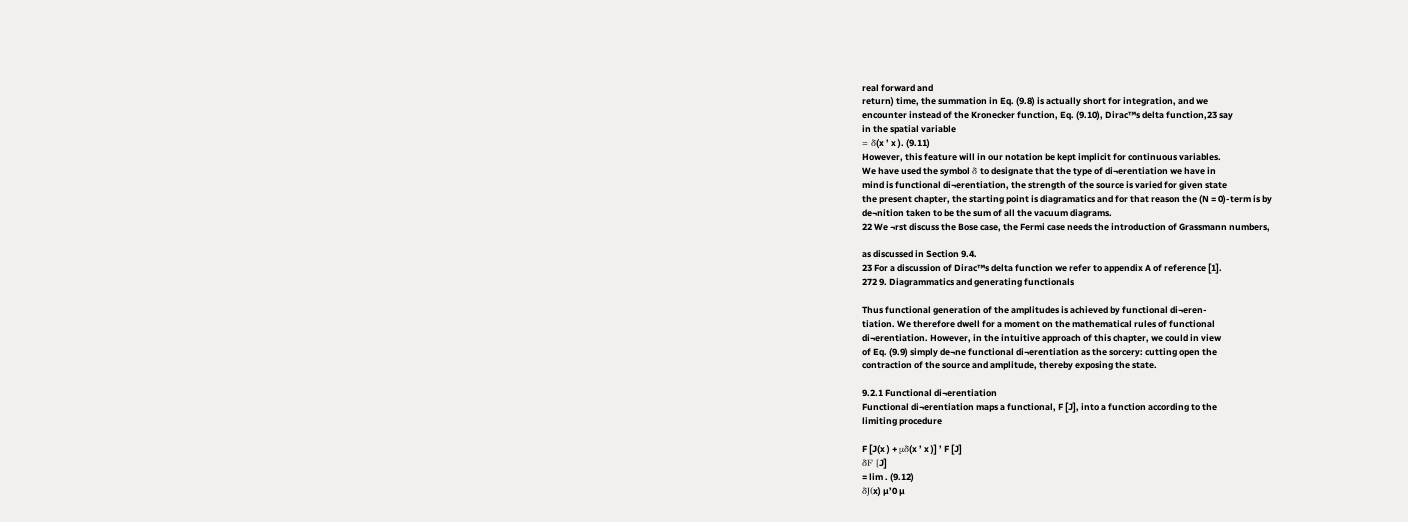real forward and
return) time, the summation in Eq. (9.8) is actually short for integration, and we
encounter instead of the Kronecker function, Eq. (9.10), Dirac™s delta function,23 say
in the spatial variable
= δ(x ’ x ). (9.11)
However, this feature will in our notation be kept implicit for continuous variables.
We have used the symbol δ to designate that the type of di¬erentiation we have in
mind is functional di¬erentiation, the strength of the source is varied for given state
the present chapter, the starting point is diagramatics and for that reason the (N = 0)-term is by
de¬nition taken to be the sum of all the vacuum diagrams.
22 We ¬rst discuss the Bose case, the Fermi case needs the introduction of Grassmann numbers,

as discussed in Section 9.4.
23 For a discussion of Dirac™s delta function we refer to appendix A of reference [1].
272 9. Diagrammatics and generating functionals

Thus functional generation of the amplitudes is achieved by functional di¬eren-
tiation. We therefore dwell for a moment on the mathematical rules of functional
di¬erentiation. However, in the intuitive approach of this chapter, we could in view
of Eq. (9.9) simply de¬ne functional di¬erentiation as the sorcery: cutting open the
contraction of the source and amplitude, thereby exposing the state.

9.2.1 Functional di¬erentiation
Functional di¬erentiation maps a functional, F [J], into a function according to the
limiting procedure

F [J(x ) + µδ(x ’ x )] ’ F [J]
δF [J]
= lim . (9.12)
δJ(x) µ’0 µ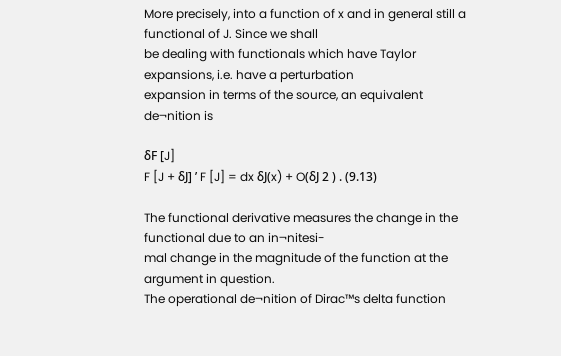More precisely, into a function of x and in general still a functional of J. Since we shall
be dealing with functionals which have Taylor expansions, i.e. have a perturbation
expansion in terms of the source, an equivalent de¬nition is

δF [J]
F [J + δJ] ’ F [J] = dx δJ(x) + O(δJ 2 ) . (9.13)

The functional derivative measures the change in the functional due to an in¬nitesi-
mal change in the magnitude of the function at the argument in question.
The operational de¬nition of Dirac™s delta function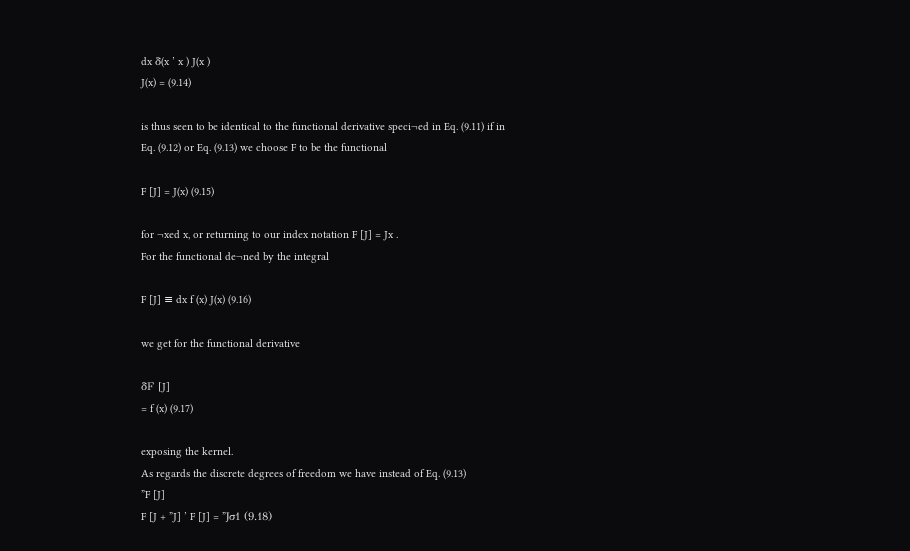dx δ(x ’ x ) J(x )
J(x) = (9.14)

is thus seen to be identical to the functional derivative speci¬ed in Eq. (9.11) if in
Eq. (9.12) or Eq. (9.13) we choose F to be the functional

F [J] = J(x) (9.15)

for ¬xed x, or returning to our index notation F [J] = Jx .
For the functional de¬ned by the integral

F [J] ≡ dx f (x) J(x) (9.16)

we get for the functional derivative

δF [J]
= f (x) (9.17)

exposing the kernel.
As regards the discrete degrees of freedom we have instead of Eq. (9.13)
”F [J]
F [J + ”J] ’ F [J] = ”Jσ1 (9.18)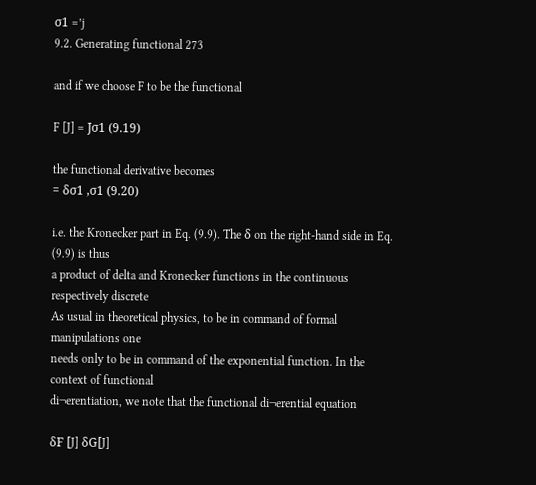σ1 =’j
9.2. Generating functional 273

and if we choose F to be the functional

F [J] = Jσ1 (9.19)

the functional derivative becomes
= δσ1 ,σ1 (9.20)

i.e. the Kronecker part in Eq. (9.9). The δ on the right-hand side in Eq. (9.9) is thus
a product of delta and Kronecker functions in the continuous respectively discrete
As usual in theoretical physics, to be in command of formal manipulations one
needs only to be in command of the exponential function. In the context of functional
di¬erentiation, we note that the functional di¬erential equation

δF [J] δG[J]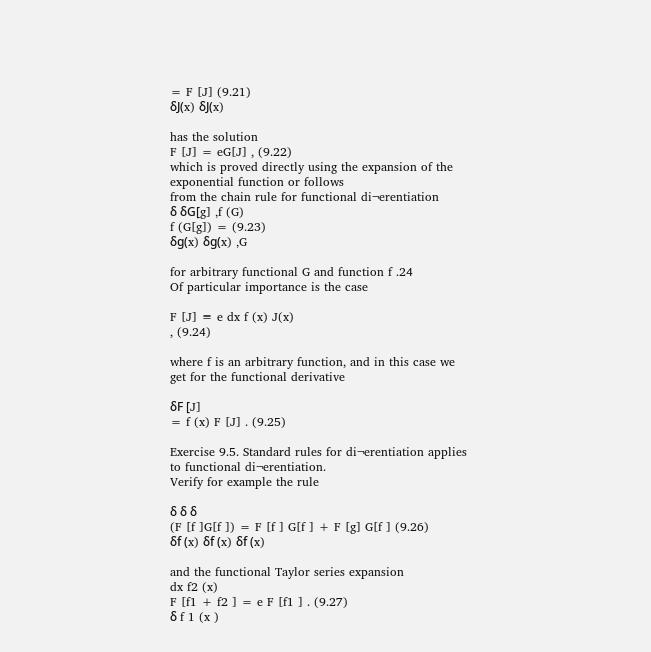= F [J] (9.21)
δJ(x) δJ(x)

has the solution
F [J] = eG[J] , (9.22)
which is proved directly using the expansion of the exponential function or follows
from the chain rule for functional di¬erentiation
δ δG[g] ‚f (G)
f (G[g]) = (9.23)
δg(x) δg(x) ‚G

for arbitrary functional G and function f .24
Of particular importance is the case

F [J] ≡ e dx f (x) J(x)
, (9.24)

where f is an arbitrary function, and in this case we get for the functional derivative

δF [J]
= f (x) F [J] . (9.25)

Exercise 9.5. Standard rules for di¬erentiation applies to functional di¬erentiation.
Verify for example the rule

δ δ δ
(F [f ]G[f ]) = F [f ] G[f ] + F [g] G[f ] (9.26)
δf (x) δf (x) δf (x)

and the functional Taylor series expansion
dx f2 (x)
F [f1 + f2 ] = e F [f1 ] . (9.27)
δ f 1 (x )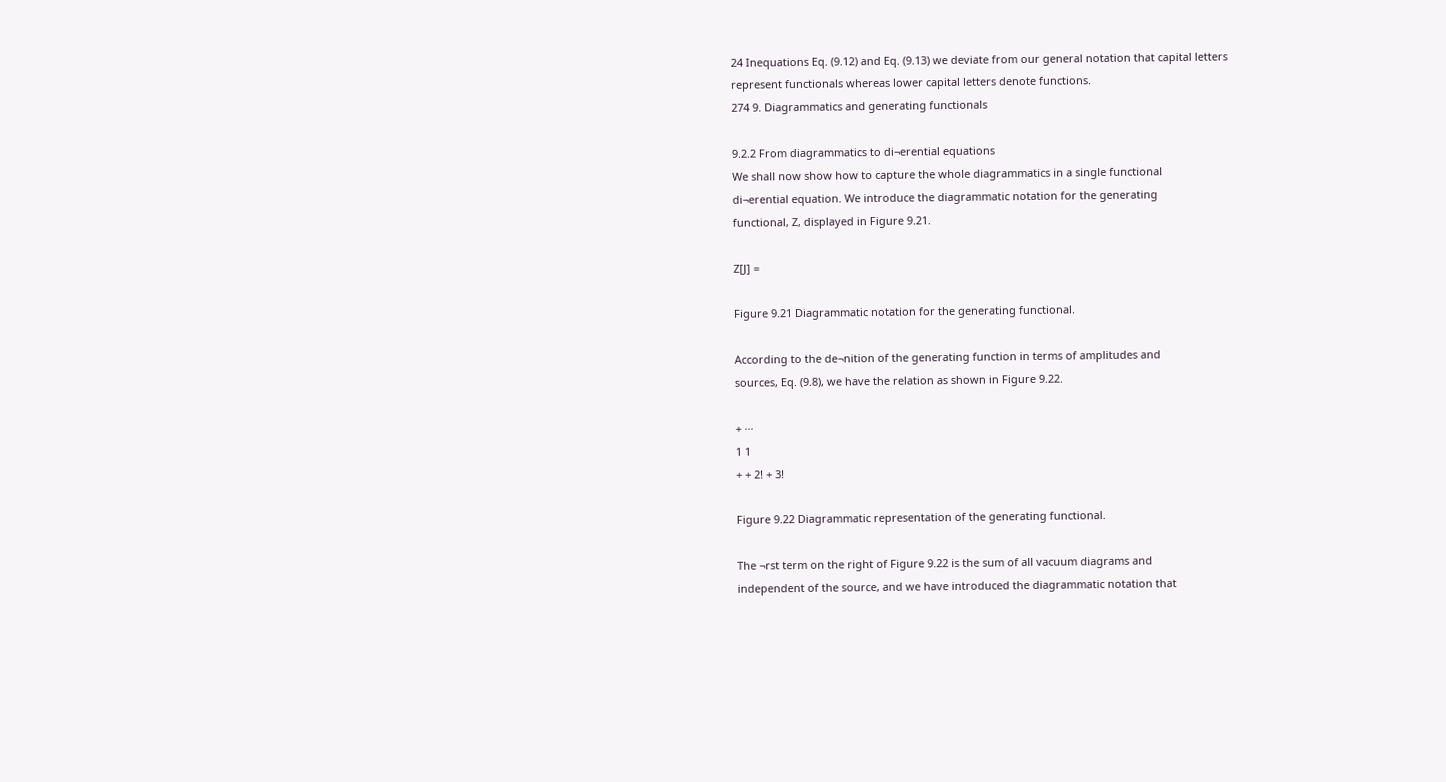24 Inequations Eq. (9.12) and Eq. (9.13) we deviate from our general notation that capital letters
represent functionals whereas lower capital letters denote functions.
274 9. Diagrammatics and generating functionals

9.2.2 From diagrammatics to di¬erential equations
We shall now show how to capture the whole diagrammatics in a single functional
di¬erential equation. We introduce the diagrammatic notation for the generating
functional, Z, displayed in Figure 9.21.

Z[J] =

Figure 9.21 Diagrammatic notation for the generating functional.

According to the de¬nition of the generating function in terms of amplitudes and
sources, Eq. (9.8), we have the relation as shown in Figure 9.22.

+ ···
1 1
+ + 2! + 3!

Figure 9.22 Diagrammatic representation of the generating functional.

The ¬rst term on the right of Figure 9.22 is the sum of all vacuum diagrams and
independent of the source, and we have introduced the diagrammatic notation that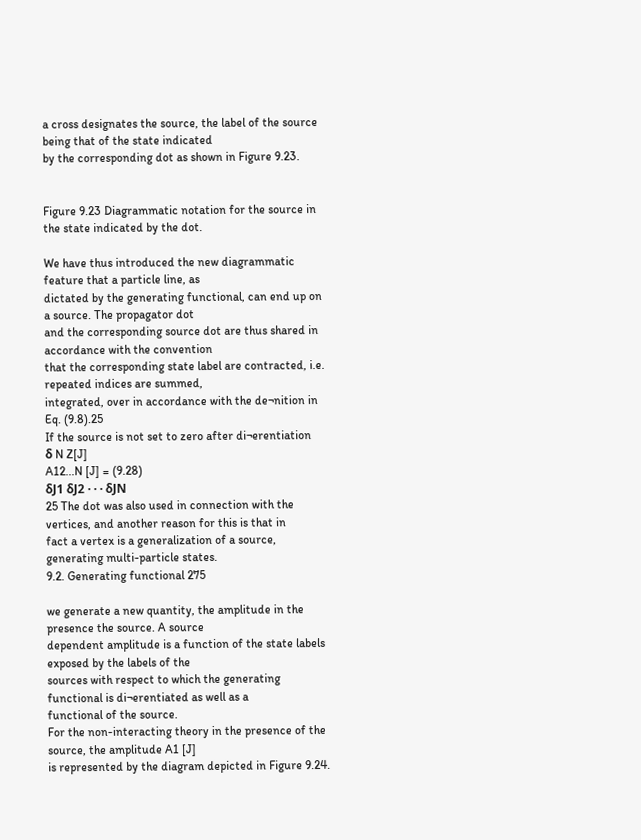a cross designates the source, the label of the source being that of the state indicated
by the corresponding dot as shown in Figure 9.23.


Figure 9.23 Diagrammatic notation for the source in the state indicated by the dot.

We have thus introduced the new diagrammatic feature that a particle line, as
dictated by the generating functional, can end up on a source. The propagator dot
and the corresponding source dot are thus shared in accordance with the convention
that the corresponding state label are contracted, i.e. repeated indices are summed,
integrated, over in accordance with the de¬nition in Eq. (9.8).25
If the source is not set to zero after di¬erentiation
δ N Z[J]
A12...N [J] = (9.28)
δJ1 δJ2 · · · δJN
25 The dot was also used in connection with the vertices, and another reason for this is that in
fact a vertex is a generalization of a source, generating multi-particle states.
9.2. Generating functional 275

we generate a new quantity, the amplitude in the presence the source. A source
dependent amplitude is a function of the state labels exposed by the labels of the
sources with respect to which the generating functional is di¬erentiated as well as a
functional of the source.
For the non-interacting theory in the presence of the source, the amplitude A1 [J]
is represented by the diagram depicted in Figure 9.24.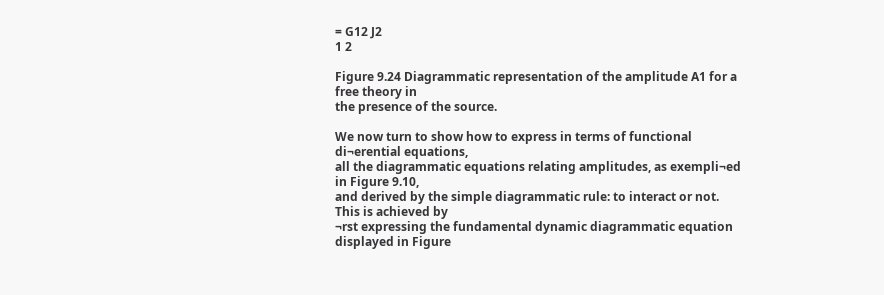= G12 J2
1 2

Figure 9.24 Diagrammatic representation of the amplitude A1 for a free theory in
the presence of the source.

We now turn to show how to express in terms of functional di¬erential equations,
all the diagrammatic equations relating amplitudes, as exempli¬ed in Figure 9.10,
and derived by the simple diagrammatic rule: to interact or not. This is achieved by
¬rst expressing the fundamental dynamic diagrammatic equation displayed in Figure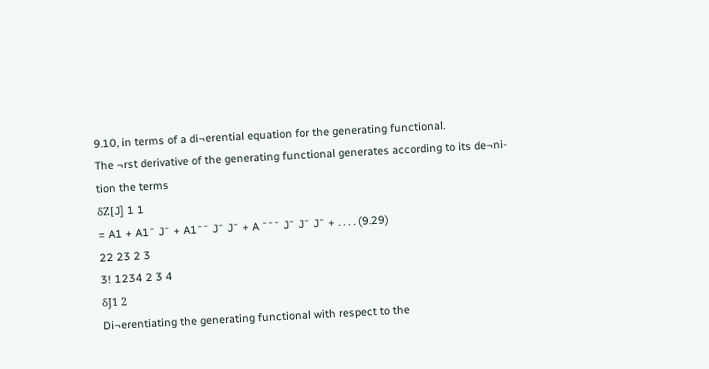9.10, in terms of a di¬erential equation for the generating functional.
The ¬rst derivative of the generating functional generates according to its de¬ni-
tion the terms
δZ[J] 1 1
= A1 + A1¯ J¯ + A1¯¯ J¯ J¯ + A ¯¯¯ J¯ J¯ J¯ + . . . . (9.29)
22 23 2 3
3! 1234 2 3 4
δJ1 2
Di¬erentiating the generating functional with respect to the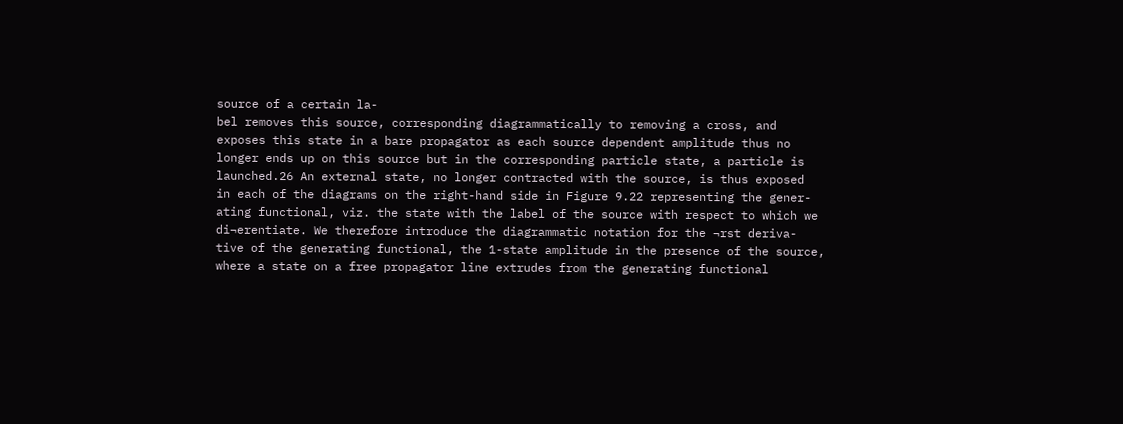source of a certain la-
bel removes this source, corresponding diagrammatically to removing a cross, and
exposes this state in a bare propagator as each source dependent amplitude thus no
longer ends up on this source but in the corresponding particle state, a particle is
launched.26 An external state, no longer contracted with the source, is thus exposed
in each of the diagrams on the right-hand side in Figure 9.22 representing the gener-
ating functional, viz. the state with the label of the source with respect to which we
di¬erentiate. We therefore introduce the diagrammatic notation for the ¬rst deriva-
tive of the generating functional, the 1-state amplitude in the presence of the source,
where a state on a free propagator line extrudes from the generating functional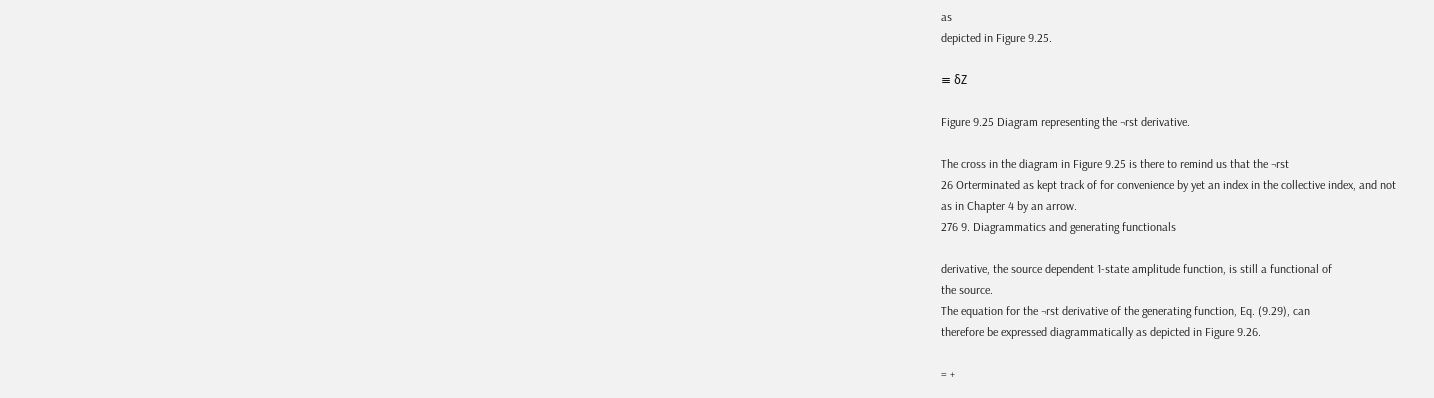as
depicted in Figure 9.25.

≡ δZ

Figure 9.25 Diagram representing the ¬rst derivative.

The cross in the diagram in Figure 9.25 is there to remind us that the ¬rst
26 Orterminated as kept track of for convenience by yet an index in the collective index, and not
as in Chapter 4 by an arrow.
276 9. Diagrammatics and generating functionals

derivative, the source dependent 1-state amplitude function, is still a functional of
the source.
The equation for the ¬rst derivative of the generating function, Eq. (9.29), can
therefore be expressed diagrammatically as depicted in Figure 9.26.

= +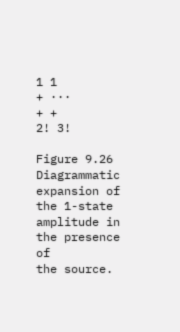1 1
+ ···
+ +
2! 3!

Figure 9.26 Diagrammatic expansion of the 1-state amplitude in the presence of
the source.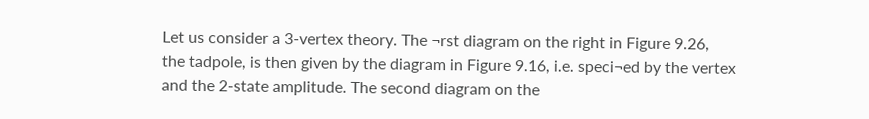Let us consider a 3-vertex theory. The ¬rst diagram on the right in Figure 9.26,
the tadpole, is then given by the diagram in Figure 9.16, i.e. speci¬ed by the vertex
and the 2-state amplitude. The second diagram on the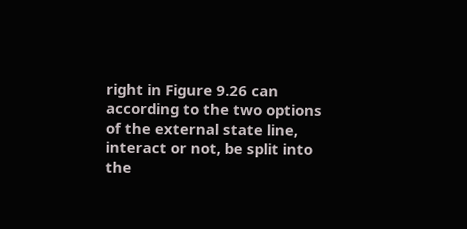right in Figure 9.26 can
according to the two options of the external state line, interact or not, be split into
the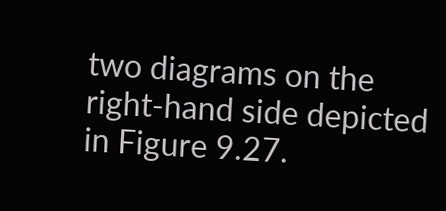two diagrams on the right-hand side depicted in Figure 9.27.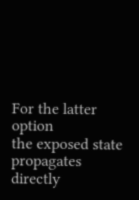For the latter option
the exposed state propagates directly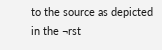to the source as depicted in the ¬rst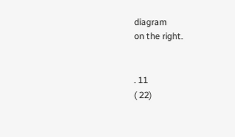diagram
on the right.


. 11
( 22)